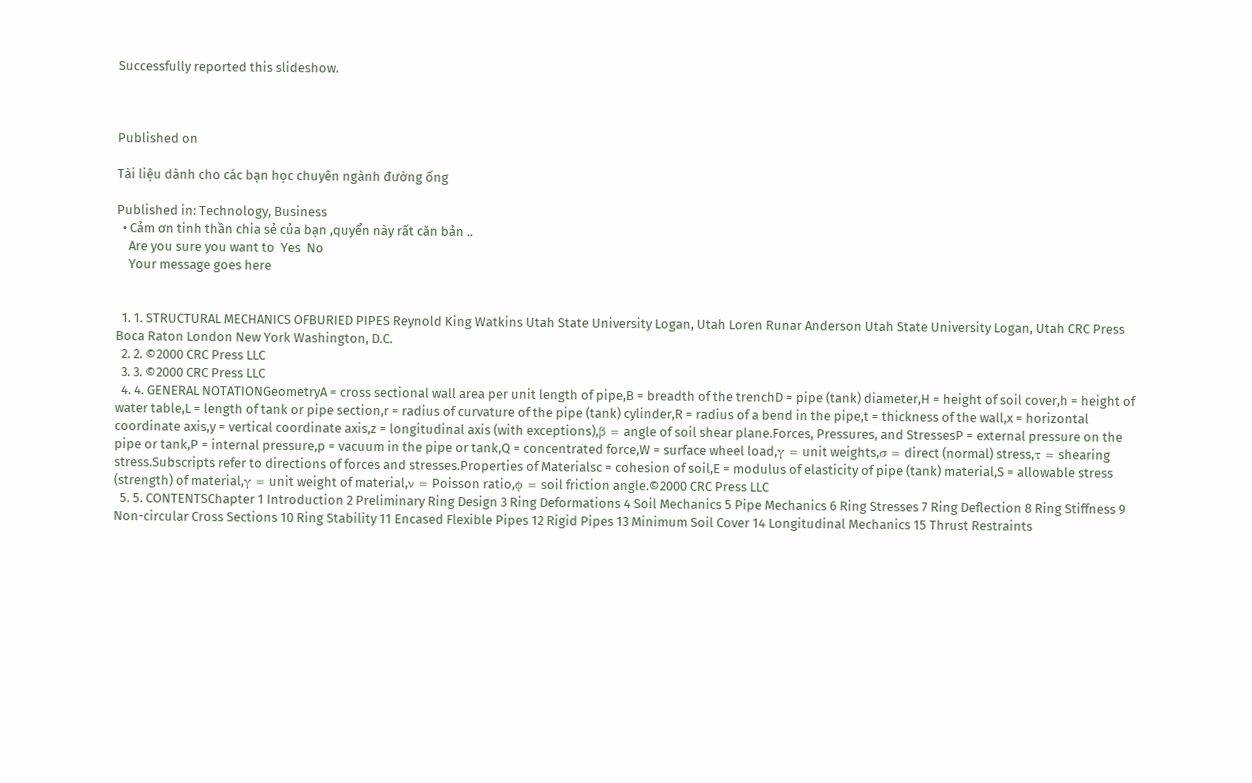Successfully reported this slideshow.



Published on

Tài liệu dành cho các bạn học chuyên ngành đường ống

Published in: Technology, Business
  • Cảm ơn tinh thần chia sẻ của bạn ,quyển này rất căn bản ..
    Are you sure you want to  Yes  No
    Your message goes here


  1. 1. STRUCTURAL MECHANICS OFBURIED PIPES Reynold King Watkins Utah State University Logan, Utah Loren Runar Anderson Utah State University Logan, Utah CRC Press Boca Raton London New York Washington, D.C.
  2. 2. ©2000 CRC Press LLC
  3. 3. ©2000 CRC Press LLC
  4. 4. GENERAL NOTATIONGeometryA = cross sectional wall area per unit length of pipe,B = breadth of the trenchD = pipe (tank) diameter,H = height of soil cover,h = height of water table,L = length of tank or pipe section,r = radius of curvature of the pipe (tank) cylinder,R = radius of a bend in the pipe,t = thickness of the wall,x = horizontal coordinate axis,y = vertical coordinate axis,z = longitudinal axis (with exceptions),β = angle of soil shear plane.Forces, Pressures, and StressesP = external pressure on the pipe or tank,P = internal pressure,p = vacuum in the pipe or tank,Q = concentrated force,W = surface wheel load,γ = unit weights,σ = direct (normal) stress,τ = shearing stress.Subscripts refer to directions of forces and stresses.Properties of Materialsc = cohesion of soil,E = modulus of elasticity of pipe (tank) material,S = allowable stress (strength) of material,γ = unit weight of material,ν = Poisson ratio,ϕ = soil friction angle.©2000 CRC Press LLC
  5. 5. CONTENTSChapter 1 Introduction 2 Preliminary Ring Design 3 Ring Deformations 4 Soil Mechanics 5 Pipe Mechanics 6 Ring Stresses 7 Ring Deflection 8 Ring Stiffness 9 Non-circular Cross Sections 10 Ring Stability 11 Encased Flexible Pipes 12 Rigid Pipes 13 Minimum Soil Cover 14 Longitudinal Mechanics 15 Thrust Restraints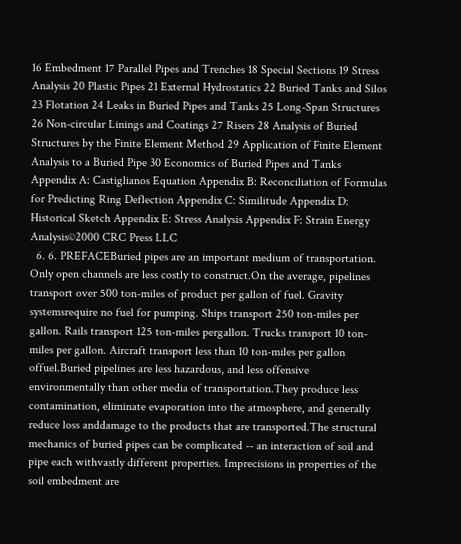16 Embedment 17 Parallel Pipes and Trenches 18 Special Sections 19 Stress Analysis 20 Plastic Pipes 21 External Hydrostatics 22 Buried Tanks and Silos 23 Flotation 24 Leaks in Buried Pipes and Tanks 25 Long-Span Structures 26 Non-circular Linings and Coatings 27 Risers 28 Analysis of Buried Structures by the Finite Element Method 29 Application of Finite Element Analysis to a Buried Pipe 30 Economics of Buried Pipes and Tanks Appendix A: Castiglianos Equation Appendix B: Reconciliation of Formulas for Predicting Ring Deflection Appendix C: Similitude Appendix D: Historical Sketch Appendix E: Stress Analysis Appendix F: Strain Energy Analysis©2000 CRC Press LLC
  6. 6. PREFACEBuried pipes are an important medium of transportation. Only open channels are less costly to construct.On the average, pipelines transport over 500 ton-miles of product per gallon of fuel. Gravity systemsrequire no fuel for pumping. Ships transport 250 ton-miles per gallon. Rails transport 125 ton-miles pergallon. Trucks transport 10 ton-miles per gallon. Aircraft transport less than 10 ton-miles per gallon offuel.Buried pipelines are less hazardous, and less offensive environmentally than other media of transportation.They produce less contamination, eliminate evaporation into the atmosphere, and generally reduce loss anddamage to the products that are transported.The structural mechanics of buried pipes can be complicated -- an interaction of soil and pipe each withvastly different properties. Imprecisions in properties of the soil embedment are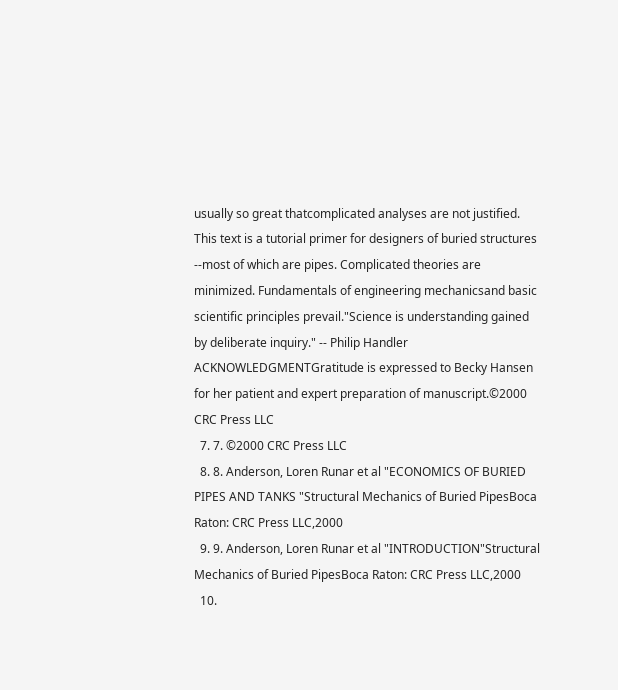usually so great thatcomplicated analyses are not justified. This text is a tutorial primer for designers of buried structures --most of which are pipes. Complicated theories are minimized. Fundamentals of engineering mechanicsand basic scientific principles prevail."Science is understanding gained by deliberate inquiry." -- Philip Handler ACKNOWLEDGMENTGratitude is expressed to Becky Hansen for her patient and expert preparation of manuscript.©2000 CRC Press LLC
  7. 7. ©2000 CRC Press LLC
  8. 8. Anderson, Loren Runar et al "ECONOMICS OF BURIED PIPES AND TANKS "Structural Mechanics of Buried PipesBoca Raton: CRC Press LLC,2000
  9. 9. Anderson, Loren Runar et al "INTRODUCTION"Structural Mechanics of Buried PipesBoca Raton: CRC Press LLC,2000
  10.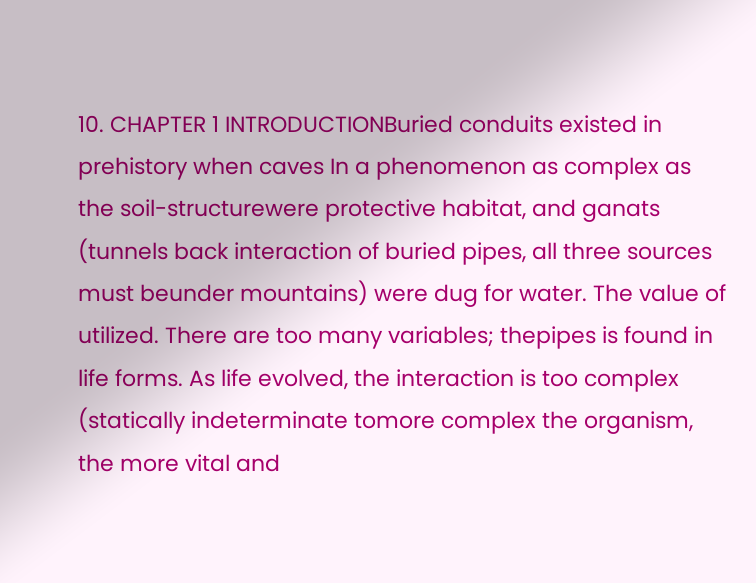10. CHAPTER 1 INTRODUCTIONBuried conduits existed in prehistory when caves In a phenomenon as complex as the soil-structurewere protective habitat, and ganats (tunnels back interaction of buried pipes, all three sources must beunder mountains) were dug for water. The value of utilized. There are too many variables; thepipes is found in life forms. As life evolved, the interaction is too complex (statically indeterminate tomore complex the organism, the more vital and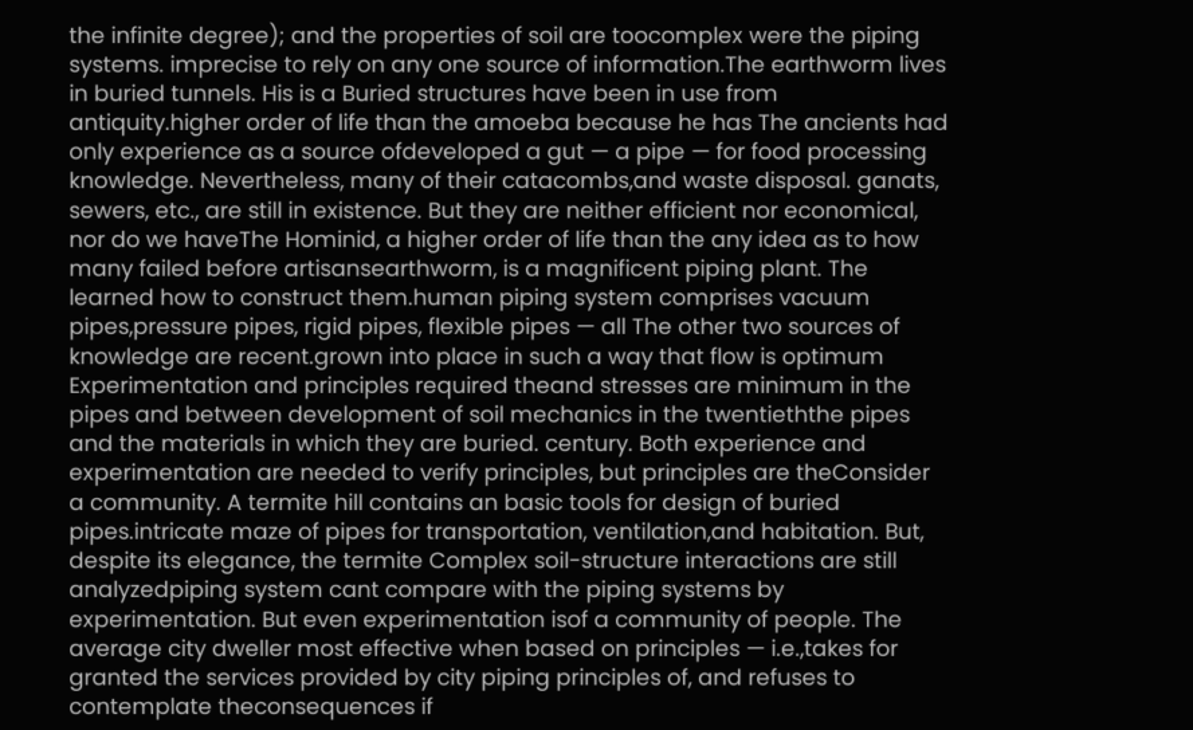the infinite degree); and the properties of soil are toocomplex were the piping systems. imprecise to rely on any one source of information.The earthworm lives in buried tunnels. His is a Buried structures have been in use from antiquity.higher order of life than the amoeba because he has The ancients had only experience as a source ofdeveloped a gut — a pipe — for food processing knowledge. Nevertheless, many of their catacombs,and waste disposal. ganats, sewers, etc., are still in existence. But they are neither efficient nor economical, nor do we haveThe Hominid, a higher order of life than the any idea as to how many failed before artisansearthworm, is a magnificent piping plant. The learned how to construct them.human piping system comprises vacuum pipes,pressure pipes, rigid pipes, flexible pipes — all The other two sources of knowledge are recent.grown into place in such a way that flow is optimum Experimentation and principles required theand stresses are minimum in the pipes and between development of soil mechanics in the twentieththe pipes and the materials in which they are buried. century. Both experience and experimentation are needed to verify principles, but principles are theConsider a community. A termite hill contains an basic tools for design of buried pipes.intricate maze of pipes for transportation, ventilation,and habitation. But, despite its elegance, the termite Complex soil-structure interactions are still analyzedpiping system cant compare with the piping systems by experimentation. But even experimentation isof a community of people. The average city dweller most effective when based on principles — i.e.,takes for granted the services provided by city piping principles of, and refuses to contemplate theconsequences if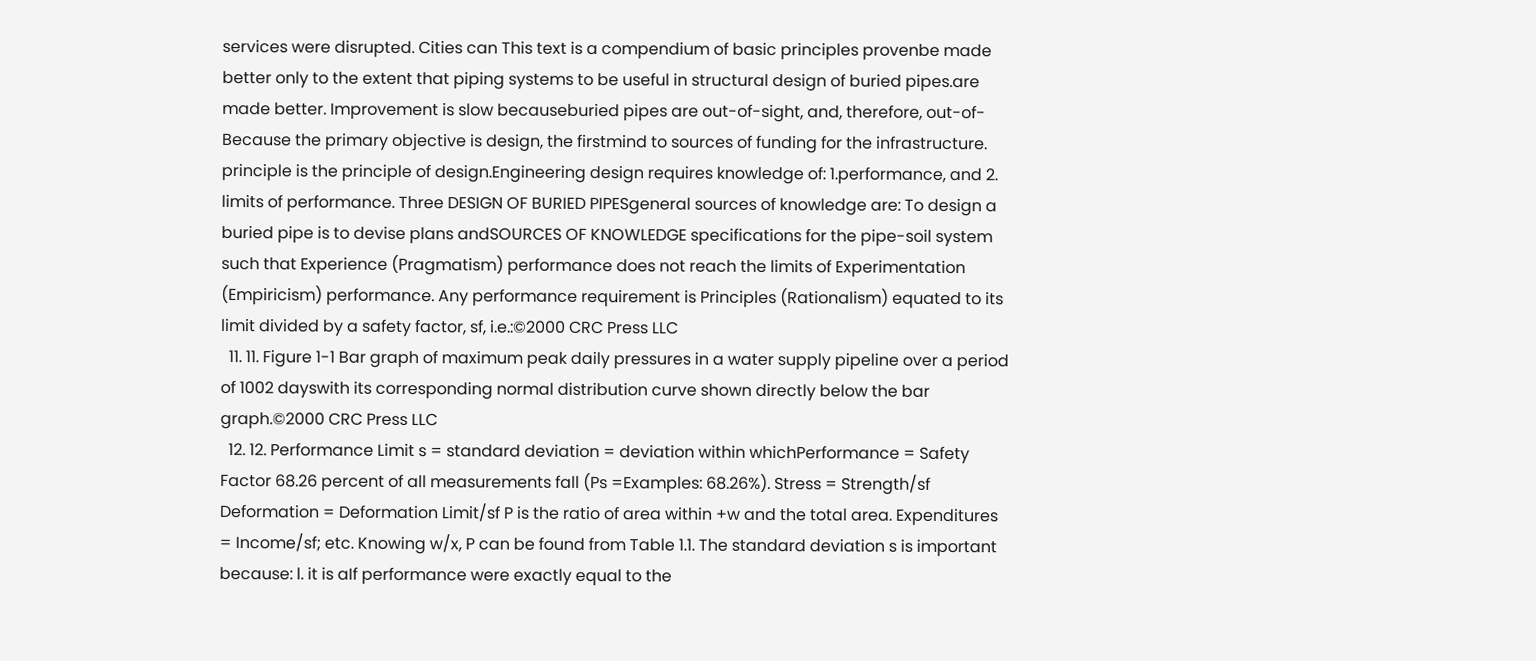services were disrupted. Cities can This text is a compendium of basic principles provenbe made better only to the extent that piping systems to be useful in structural design of buried pipes.are made better. Improvement is slow becauseburied pipes are out-of-sight, and, therefore, out-of- Because the primary objective is design, the firstmind to sources of funding for the infrastructure. principle is the principle of design.Engineering design requires knowledge of: 1.performance, and 2. limits of performance. Three DESIGN OF BURIED PIPESgeneral sources of knowledge are: To design a buried pipe is to devise plans andSOURCES OF KNOWLEDGE specifications for the pipe-soil system such that Experience (Pragmatism) performance does not reach the limits of Experimentation (Empiricism) performance. Any performance requirement is Principles (Rationalism) equated to its limit divided by a safety factor, sf, i.e.:©2000 CRC Press LLC
  11. 11. Figure 1-1 Bar graph of maximum peak daily pressures in a water supply pipeline over a period of 1002 dayswith its corresponding normal distribution curve shown directly below the bar graph.©2000 CRC Press LLC
  12. 12. Performance Limit s = standard deviation = deviation within whichPerformance = Safety Factor 68.26 percent of all measurements fall (Ps =Examples: 68.26%). Stress = Strength/sf Deformation = Deformation Limit/sf P is the ratio of area within +w and the total area. Expenditures = Income/sf; etc. Knowing w/x, P can be found from Table 1.1. The standard deviation s is important because: l. it is aIf performance were exactly equal to the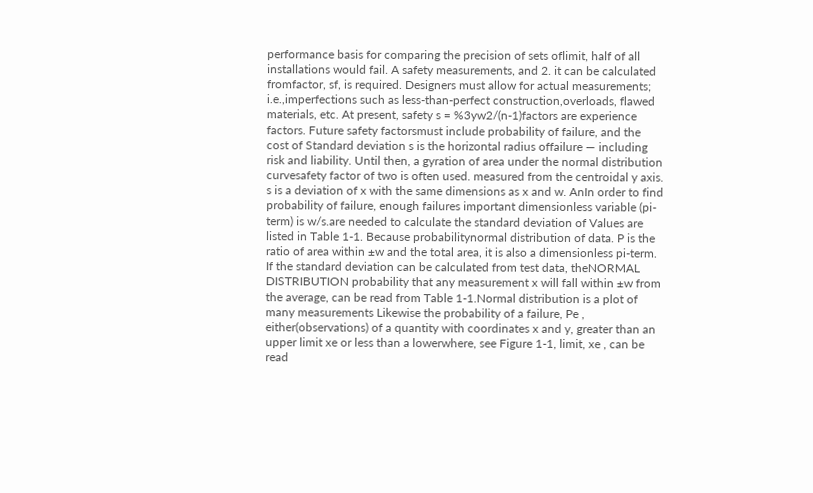performance basis for comparing the precision of sets oflimit, half of all installations would fail. A safety measurements, and 2. it can be calculated fromfactor, sf, is required. Designers must allow for actual measurements; i.e.,imperfections such as less-than-perfect construction,overloads, flawed materials, etc. At present, safety s = %3yw2/(n-1)factors are experience factors. Future safety factorsmust include probability of failure, and the cost of Standard deviation s is the horizontal radius offailure — including risk and liability. Until then, a gyration of area under the normal distribution curvesafety factor of two is often used. measured from the centroidal y axis. s is a deviation of x with the same dimensions as x and w. AnIn order to find probability of failure, enough failures important dimensionless variable (pi-term) is w/s.are needed to calculate the standard deviation of Values are listed in Table 1-1. Because probabilitynormal distribution of data. P is the ratio of area within ±w and the total area, it is also a dimensionless pi-term. If the standard deviation can be calculated from test data, theNORMAL DISTRIBUTION probability that any measurement x will fall within ±w from the average, can be read from Table 1-1.Normal distribution is a plot of many measurements Likewise the probability of a failure, Pe , either(observations) of a quantity with coordinates x and y, greater than an upper limit xe or less than a lowerwhere, see Figure 1-1, limit, xe , can be read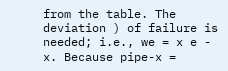from the table. The deviation ) of failure is needed; i.e., we = x e - x. Because pipe-x =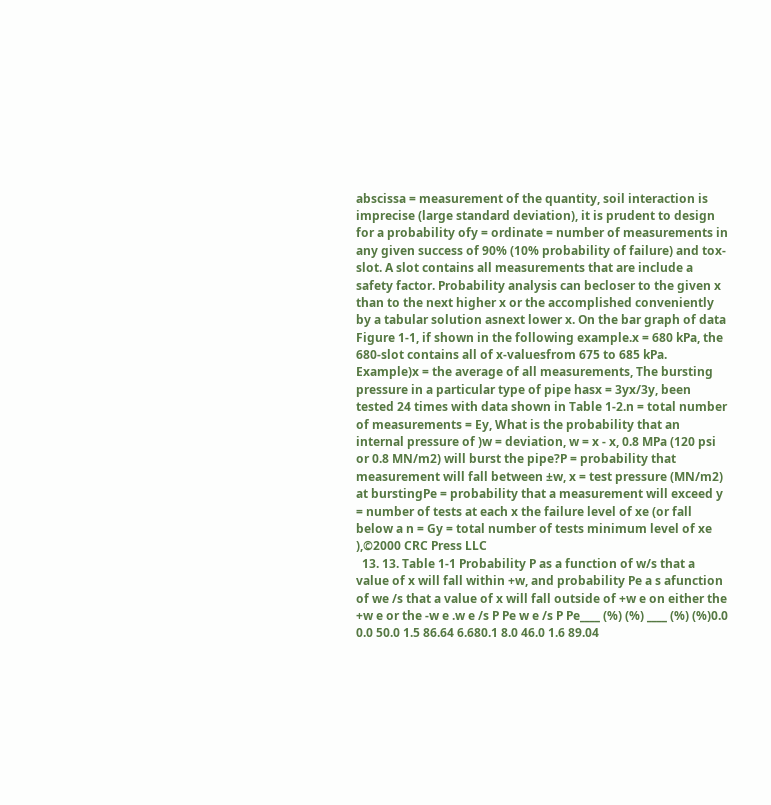abscissa = measurement of the quantity, soil interaction is imprecise (large standard deviation), it is prudent to design for a probability ofy = ordinate = number of measurements in any given success of 90% (10% probability of failure) and tox-slot. A slot contains all measurements that are include a safety factor. Probability analysis can becloser to the given x than to the next higher x or the accomplished conveniently by a tabular solution asnext lower x. On the bar graph of data Figure 1-1, if shown in the following example.x = 680 kPa, the 680-slot contains all of x-valuesfrom 675 to 685 kPa. Example)x = the average of all measurements, The bursting pressure in a particular type of pipe hasx = 3yx/3y, been tested 24 times with data shown in Table 1-2.n = total number of measurements = Ey, What is the probability that an internal pressure of )w = deviation, w = x - x, 0.8 MPa (120 psi or 0.8 MN/m2) will burst the pipe?P = probability that measurement will fall between ±w, x = test pressure (MN/m2) at burstingPe = probability that a measurement will exceed y = number of tests at each x the failure level of xe (or fall below a n = Gy = total number of tests minimum level of xe ),©2000 CRC Press LLC
  13. 13. Table 1-1 Probability P as a function of w/s that a value of x will fall within +w, and probability Pe a s afunction of we /s that a value of x will fall outside of +w e on either the +w e or the -w e .w e /s P Pe w e /s P Pe____ (%) (%) ____ (%) (%)0.0 0.0 50.0 1.5 86.64 6.680.1 8.0 46.0 1.6 89.04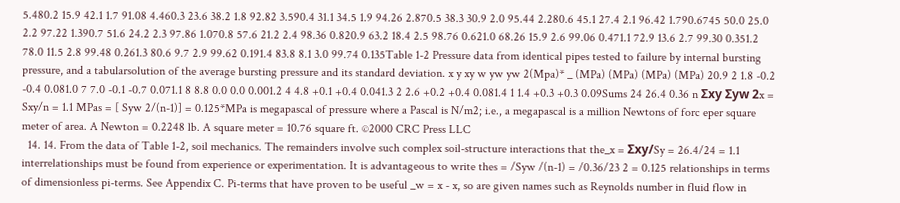5.480.2 15.9 42.1 1.7 91.08 4.460.3 23.6 38.2 1.8 92.82 3.590.4 31.1 34.5 1.9 94.26 2.870.5 38.3 30.9 2.0 95.44 2.280.6 45.1 27.4 2.1 96.42 1.790.6745 50.0 25.0 2.2 97.22 1.390.7 51.6 24.2 2.3 97.86 1.070.8 57.6 21.2 2.4 98.36 0.820.9 63.2 18.4 2.5 98.76 0.621.0 68.26 15.9 2.6 99.06 0.471.1 72.9 13.6 2.7 99.30 0.351.2 78.0 11.5 2.8 99.48 0.261.3 80.6 9.7 2.9 99.62 0.191.4 83.8 8.1 3.0 99.74 0.135Table 1-2 Pressure data from identical pipes tested to failure by internal bursting pressure, and a tabularsolution of the average bursting pressure and its standard deviation. x y xy w yw yw 2(Mpa)* _ (MPa) (MPa) (MPa) (MPa) 20.9 2 1.8 -0.2 -0.4 0.081.0 7 7.0 -0.1 -0.7 0.071.1 8 8.8 0.0 0.0 0.001.2 4 4.8 +0.1 +0.4 0.041.3 2 2.6 +0.2 +0.4 0.081.4 1 1.4 +0.3 +0.3 0.09Sums 24 26.4 0.36 n Σxy Σyw 2x = Sxy/n = 1.1 MPas = [ Syw 2/(n-1)] = 0.125*MPa is megapascal of pressure where a Pascal is N/m2; i.e., a megapascal is a million Newtons of forc eper square meter of area. A Newton = 0.2248 lb. A square meter = 10.76 square ft. ©2000 CRC Press LLC
  14. 14. From the data of Table 1-2, soil mechanics. The remainders involve such complex soil-structure interactions that the_x = Σxy/Sy = 26.4/24 = 1.1 interrelationships must be found from experience or experimentation. It is advantageous to write thes = /Syw /(n-1) = /0.36/23 2 = 0.125 relationships in terms of dimensionless pi-terms. See Appendix C. Pi-terms that have proven to be useful _w = x - x, so are given names such as Reynolds number in fluid flow in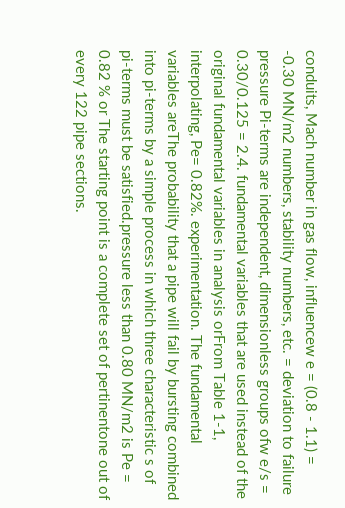conduits, Mach number in gas flow, influencew e = (0.8 - 1.1) = -0.30 MN/m2 numbers, stability numbers, etc. = deviation to failure pressure Pi-terms are independent, dimensionless groups ofw e/s = 0.30/0.125 = 2.4. fundamental variables that are used instead of the original fundamental variables in analysis orFrom Table 1-1, interpolating, Pe= 0.82%. experimentation. The fundamental variables areThe probability that a pipe will fail by bursting combined into pi-terms by a simple process in which three characteristic s of pi-terms must be satisfied.pressure less than 0.80 MN/m2 is Pe = 0.82 % or The starting point is a complete set of pertinentone out of every 122 pipe sections.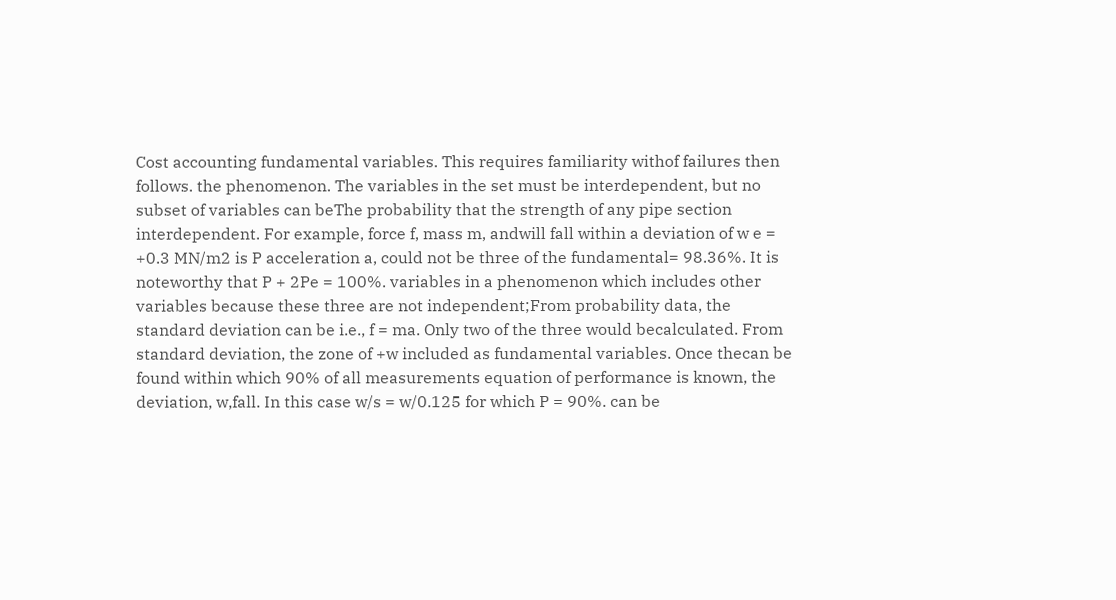Cost accounting fundamental variables. This requires familiarity withof failures then follows. the phenomenon. The variables in the set must be interdependent, but no subset of variables can beThe probability that the strength of any pipe section interdependent. For example, force f, mass m, andwill fall within a deviation of w e = +0.3 MN/m2 is P acceleration a, could not be three of the fundamental= 98.36%. It is noteworthy that P + 2Pe = 100%. variables in a phenomenon which includes other variables because these three are not independent;From probability data, the standard deviation can be i.e., f = ma. Only two of the three would becalculated. From standard deviation, the zone of +w included as fundamental variables. Once thecan be found within which 90% of all measurements equation of performance is known, the deviation, w,fall. In this case w/s = w/0.125 for which P = 90%. can be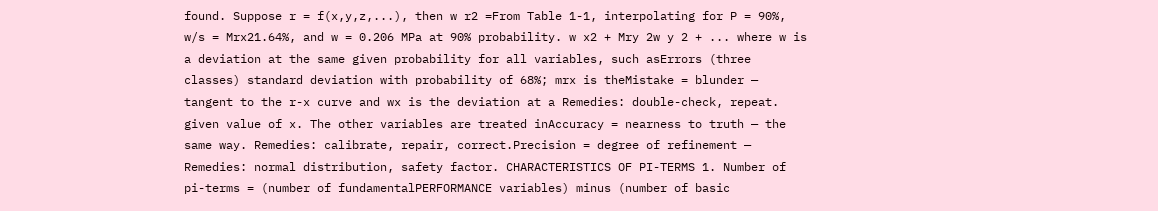found. Suppose r = f(x,y,z,...), then w r2 =From Table 1-1, interpolating for P = 90%, w/s = Mrx21.64%, and w = 0.206 MPa at 90% probability. w x2 + Mry 2w y 2 + ... where w is a deviation at the same given probability for all variables, such asErrors (three classes) standard deviation with probability of 68%; mrx is theMistake = blunder — tangent to the r-x curve and wx is the deviation at a Remedies: double-check, repeat. given value of x. The other variables are treated inAccuracy = nearness to truth — the same way. Remedies: calibrate, repair, correct.Precision = degree of refinement — Remedies: normal distribution, safety factor. CHARACTERISTICS OF PI-TERMS 1. Number of pi-terms = (number of fundamentalPERFORMANCE variables) minus (number of basic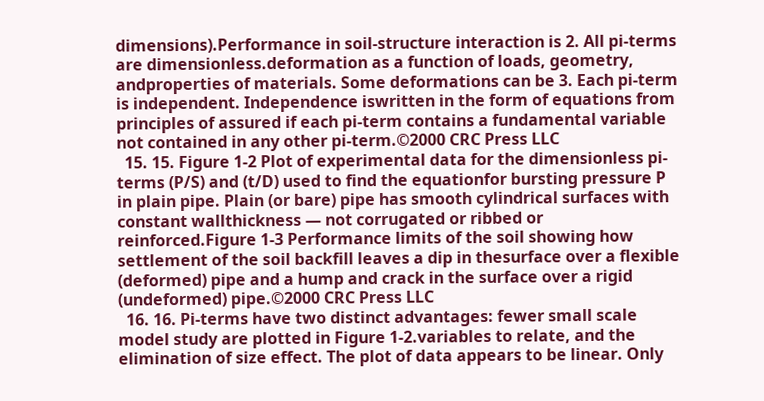dimensions).Performance in soil-structure interaction is 2. All pi-terms are dimensionless.deformation as a function of loads, geometry, andproperties of materials. Some deformations can be 3. Each pi-term is independent. Independence iswritten in the form of equations from principles of assured if each pi-term contains a fundamental variable not contained in any other pi-term.©2000 CRC Press LLC
  15. 15. Figure 1-2 Plot of experimental data for the dimensionless pi-terms (P/S) and (t/D) used to find the equationfor bursting pressure P in plain pipe. Plain (or bare) pipe has smooth cylindrical surfaces with constant wallthickness — not corrugated or ribbed or reinforced.Figure 1-3 Performance limits of the soil showing how settlement of the soil backfill leaves a dip in thesurface over a flexible (deformed) pipe and a hump and crack in the surface over a rigid (undeformed) pipe.©2000 CRC Press LLC
  16. 16. Pi-terms have two distinct advantages: fewer small scale model study are plotted in Figure 1-2.variables to relate, and the elimination of size effect. The plot of data appears to be linear. Only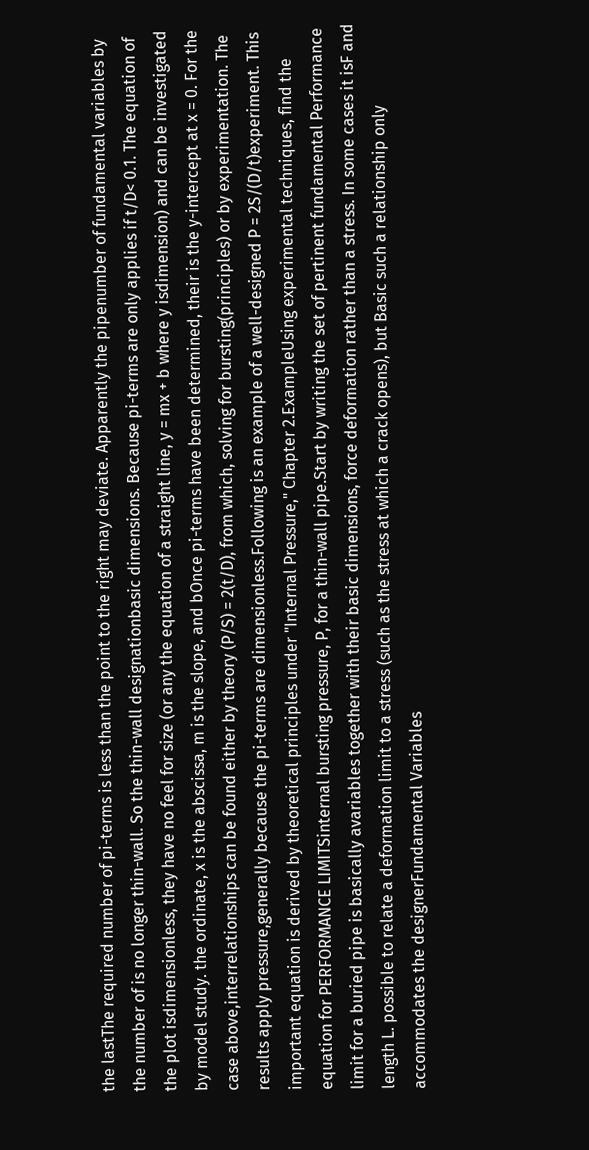the lastThe required number of pi-terms is less than the point to the right may deviate. Apparently the pipenumber of fundamental variables by the number of is no longer thin-wall. So the thin-wall designationbasic dimensions. Because pi-terms are only applies if t/D< 0.1. The equation of the plot isdimensionless, they have no feel for size (or any the equation of a straight line, y = mx + b where y isdimension) and can be investigated by model study. the ordinate, x is the abscissa, m is the slope, and bOnce pi-terms have been determined, their is the y-intercept at x = 0. For the case above,interrelationships can be found either by theory (P/S) = 2(t/D), from which, solving for bursting(principles) or by experimentation. The results apply pressure,generally because the pi-terms are dimensionless.Following is an example of a well-designed P = 2S/(D/t)experiment. This important equation is derived by theoretical principles under "Internal Pressure," Chapter 2.ExampleUsing experimental techniques, find the equation for PERFORMANCE LIMITSinternal bursting pressure, P, for a thin-wall pipe.Start by writing the set of pertinent fundamental Performance limit for a buried pipe is basically avariables together with their basic dimensions, force deformation rather than a stress. In some cases it isF and length L. possible to relate a deformation limit to a stress (such as the stress at which a crack opens), but Basic such a relationship only accommodates the designerFundamental Variables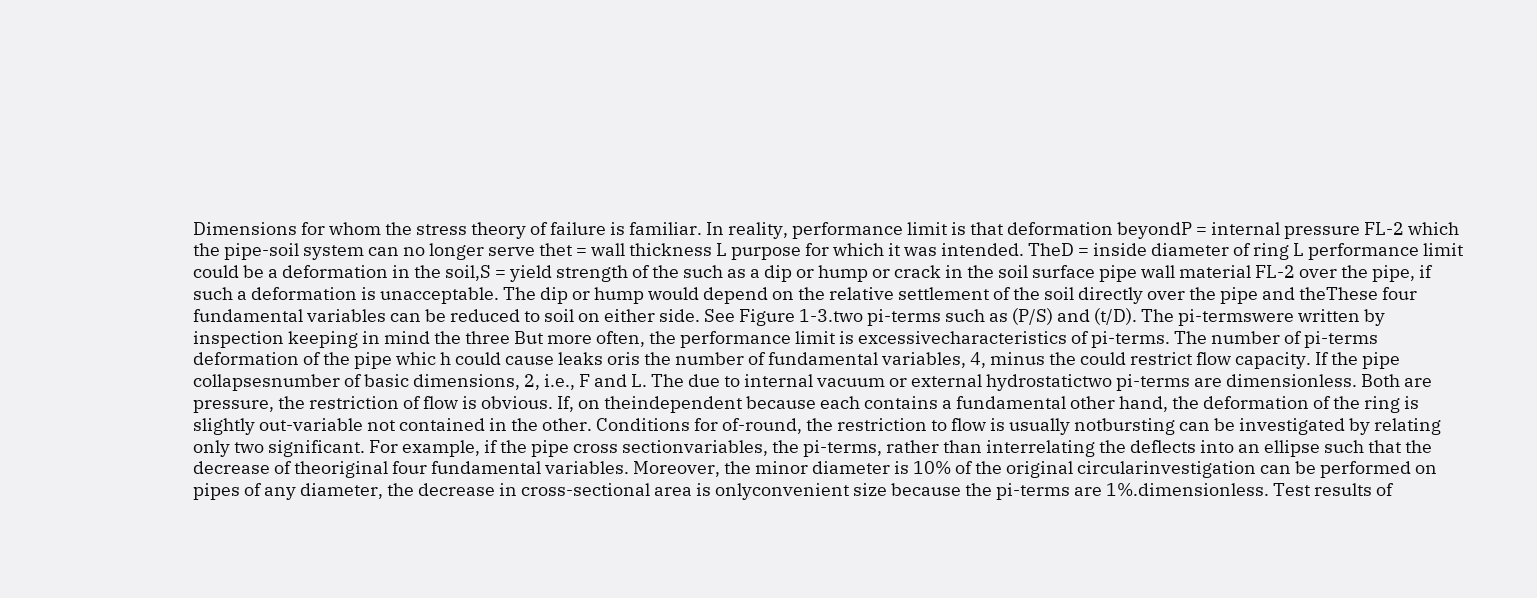Dimensions for whom the stress theory of failure is familiar. In reality, performance limit is that deformation beyondP = internal pressure FL-2 which the pipe-soil system can no longer serve thet = wall thickness L purpose for which it was intended. TheD = inside diameter of ring L performance limit could be a deformation in the soil,S = yield strength of the such as a dip or hump or crack in the soil surface pipe wall material FL-2 over the pipe, if such a deformation is unacceptable. The dip or hump would depend on the relative settlement of the soil directly over the pipe and theThese four fundamental variables can be reduced to soil on either side. See Figure 1-3.two pi-terms such as (P/S) and (t/D). The pi-termswere written by inspection keeping in mind the three But more often, the performance limit is excessivecharacteristics of pi-terms. The number of pi-terms deformation of the pipe whic h could cause leaks oris the number of fundamental variables, 4, minus the could restrict flow capacity. If the pipe collapsesnumber of basic dimensions, 2, i.e., F and L. The due to internal vacuum or external hydrostatictwo pi-terms are dimensionless. Both are pressure, the restriction of flow is obvious. If, on theindependent because each contains a fundamental other hand, the deformation of the ring is slightly out-variable not contained in the other. Conditions for of-round, the restriction to flow is usually notbursting can be investigated by relating only two significant. For example, if the pipe cross sectionvariables, the pi-terms, rather than interrelating the deflects into an ellipse such that the decrease of theoriginal four fundamental variables. Moreover, the minor diameter is 10% of the original circularinvestigation can be performed on pipes of any diameter, the decrease in cross-sectional area is onlyconvenient size because the pi-terms are 1%.dimensionless. Test results of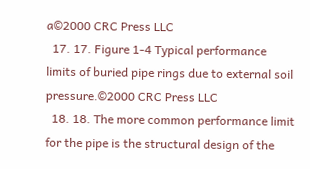a©2000 CRC Press LLC
  17. 17. Figure 1-4 Typical performance limits of buried pipe rings due to external soil pressure.©2000 CRC Press LLC
  18. 18. The more common performance limit for the pipe is the structural design of the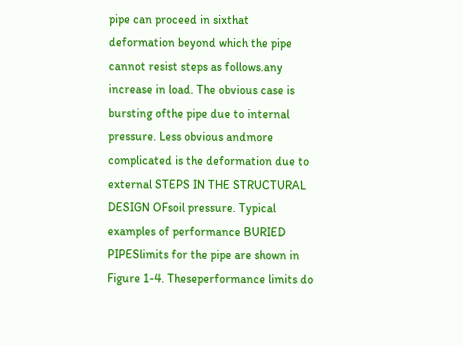pipe can proceed in sixthat deformation beyond which the pipe cannot resist steps as follows.any increase in load. The obvious case is bursting ofthe pipe due to internal pressure. Less obvious andmore complicated is the deformation due to external STEPS IN THE STRUCTURAL DESIGN OFsoil pressure. Typical examples of performance BURIED PIPESlimits for the pipe are shown in Figure 1-4. Theseperformance limits do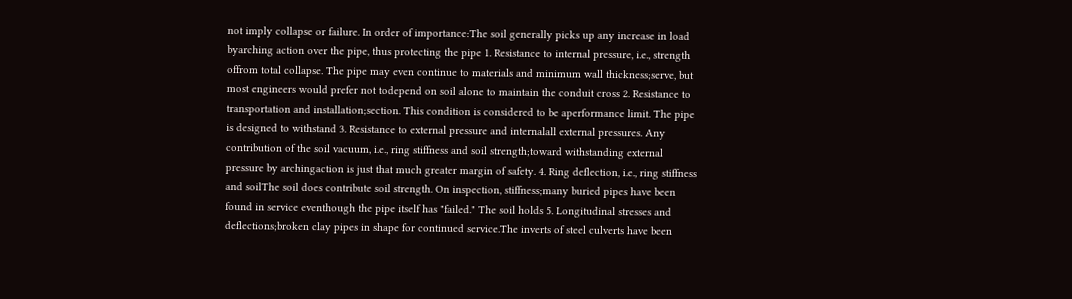not imply collapse or failure. In order of importance:The soil generally picks up any increase in load byarching action over the pipe, thus protecting the pipe 1. Resistance to internal pressure, i.e., strength offrom total collapse. The pipe may even continue to materials and minimum wall thickness;serve, but most engineers would prefer not todepend on soil alone to maintain the conduit cross 2. Resistance to transportation and installation;section. This condition is considered to be aperformance limit. The pipe is designed to withstand 3. Resistance to external pressure and internalall external pressures. Any contribution of the soil vacuum, i.e., ring stiffness and soil strength;toward withstanding external pressure by archingaction is just that much greater margin of safety. 4. Ring deflection, i.e., ring stiffness and soilThe soil does contribute soil strength. On inspection, stiffness;many buried pipes have been found in service eventhough the pipe itself has "failed." The soil holds 5. Longitudinal stresses and deflections;broken clay pipes in shape for continued service.The inverts of steel culverts have been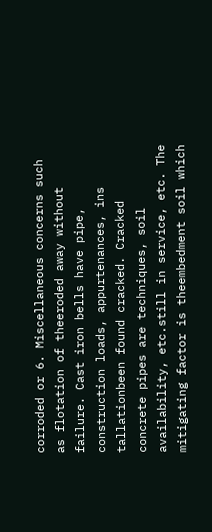corroded or 6. Miscellaneous concerns such as flotation of theeroded away without failure. Cast iron bells have pipe, construction loads, appurtenances, ins tallationbeen found cracked. Cracked concrete pipes are techniques, soil availability, etc.still in service, etc. The mitigating factor is theembedment soil which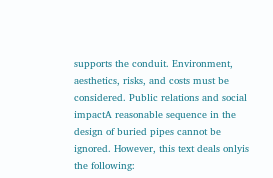supports the conduit. Environment, aesthetics, risks, and costs must be considered. Public relations and social impactA reasonable sequence in the design of buried pipes cannot be ignored. However, this text deals onlyis the following: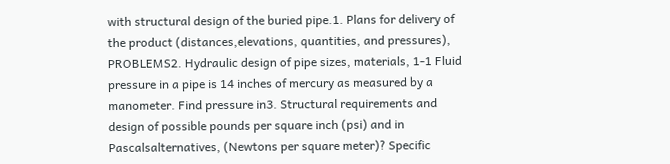with structural design of the buried pipe.1. Plans for delivery of the product (distances,elevations, quantities, and pressures), PROBLEMS2. Hydraulic design of pipe sizes, materials, 1-1 Fluid pressure in a pipe is 14 inches of mercury as measured by a manometer. Find pressure in3. Structural requirements and design of possible pounds per square inch (psi) and in Pascalsalternatives, (Newtons per square meter)? Specific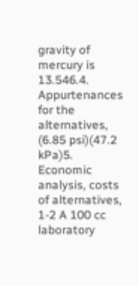gravity of mercury is 13.546.4. Appurtenances for the alternatives, (6.85 psi)(47.2 kPa)5. Economic analysis, costs of alternatives, 1-2 A 100 cc laboratory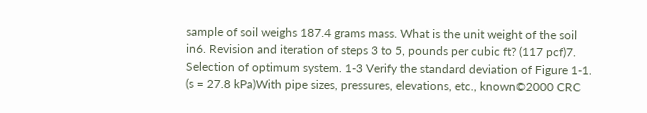sample of soil weighs 187.4 grams mass. What is the unit weight of the soil in6. Revision and iteration of steps 3 to 5, pounds per cubic ft? (117 pcf)7. Selection of optimum system. 1-3 Verify the standard deviation of Figure 1-1. (s = 27.8 kPa)With pipe sizes, pressures, elevations, etc., known©2000 CRC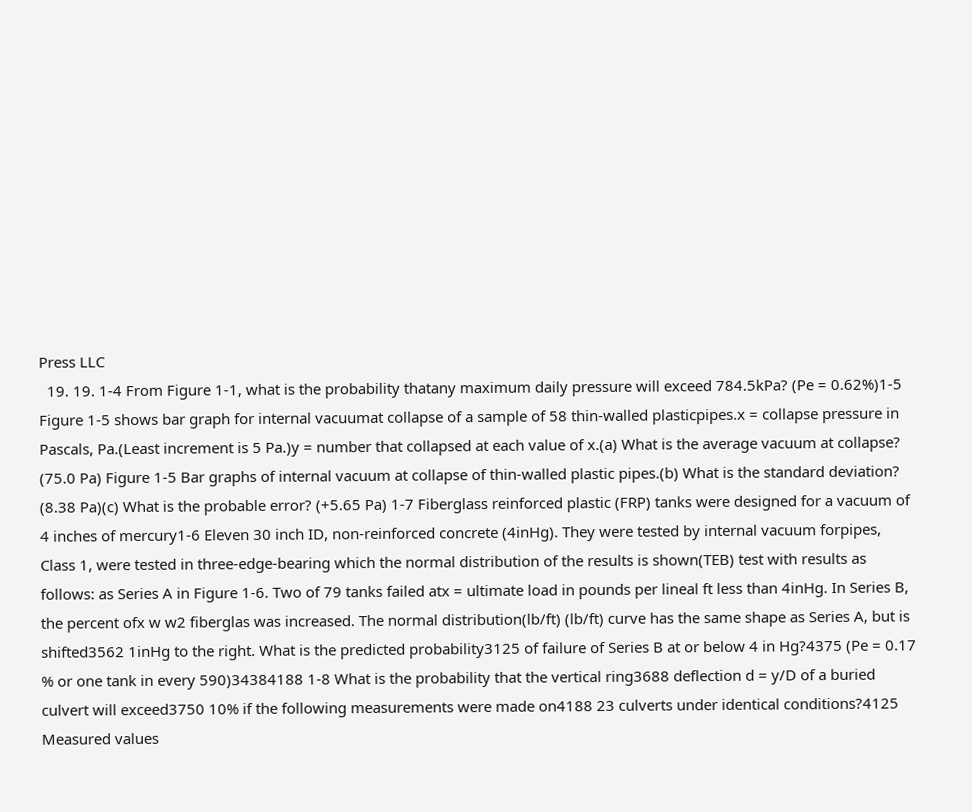Press LLC
  19. 19. 1-4 From Figure 1-1, what is the probability thatany maximum daily pressure will exceed 784.5kPa? (Pe = 0.62%)1-5 Figure 1-5 shows bar graph for internal vacuumat collapse of a sample of 58 thin-walled plasticpipes.x = collapse pressure in Pascals, Pa.(Least increment is 5 Pa.)y = number that collapsed at each value of x.(a) What is the average vacuum at collapse? (75.0 Pa) Figure 1-5 Bar graphs of internal vacuum at collapse of thin-walled plastic pipes.(b) What is the standard deviation? (8.38 Pa)(c) What is the probable error? (+5.65 Pa) 1-7 Fiberglass reinforced plastic (FRP) tanks were designed for a vacuum of 4 inches of mercury1-6 Eleven 30 inch ID, non-reinforced concrete (4inHg). They were tested by internal vacuum forpipes, Class 1, were tested in three-edge-bearing which the normal distribution of the results is shown(TEB) test with results as follows: as Series A in Figure 1-6. Two of 79 tanks failed atx = ultimate load in pounds per lineal ft less than 4inHg. In Series B, the percent ofx w w2 fiberglas was increased. The normal distribution(lb/ft) (lb/ft) curve has the same shape as Series A, but is shifted3562 1inHg to the right. What is the predicted probability3125 of failure of Series B at or below 4 in Hg?4375 (Pe = 0.17 % or one tank in every 590)34384188 1-8 What is the probability that the vertical ring3688 deflection d = y/D of a buried culvert will exceed3750 10% if the following measurements were made on4188 23 culverts under identical conditions?4125 Measured values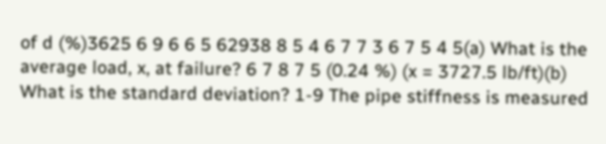of d (%)3625 6 9 6 6 5 62938 8 5 4 6 7 7 3 6 7 5 4 5(a) What is the average load, x, at failure? 6 7 8 7 5 (0.24 %) (x = 3727.5 lb/ft)(b) What is the standard deviation? 1-9 The pipe stiffness is measured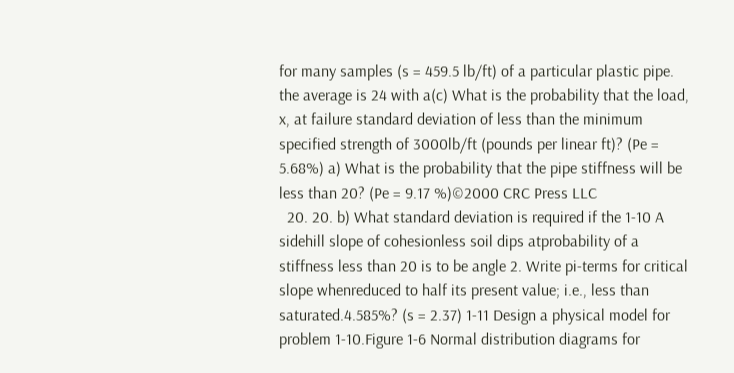for many samples (s = 459.5 lb/ft) of a particular plastic pipe. the average is 24 with a(c) What is the probability that the load, x, at failure standard deviation of less than the minimum specified strength of 3000lb/ft (pounds per linear ft)? (Pe = 5.68%) a) What is the probability that the pipe stiffness will be less than 20? (Pe = 9.17 %)©2000 CRC Press LLC
  20. 20. b) What standard deviation is required if the 1-10 A sidehill slope of cohesionless soil dips atprobability of a stiffness less than 20 is to be angle 2. Write pi-terms for critical slope whenreduced to half its present value; i.e., less than saturated.4.585%? (s = 2.37) 1-11 Design a physical model for problem 1-10.Figure 1-6 Normal distribution diagrams for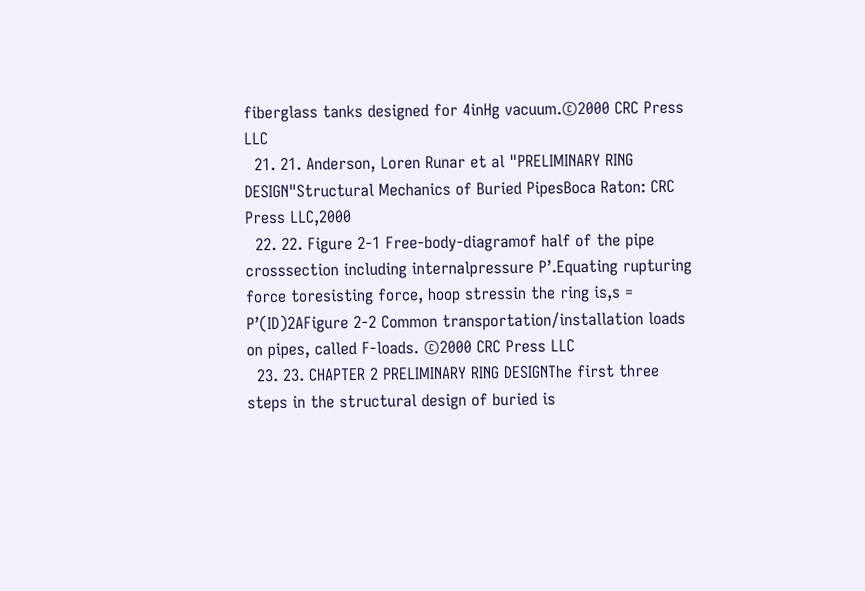fiberglass tanks designed for 4inHg vacuum.©2000 CRC Press LLC
  21. 21. Anderson, Loren Runar et al "PRELIMINARY RING DESIGN"Structural Mechanics of Buried PipesBoca Raton: CRC Press LLC,2000
  22. 22. Figure 2-1 Free-body-diagramof half of the pipe crosssection including internalpressure P’.Equating rupturing force toresisting force, hoop stressin the ring is,s = P’(ID)2AFigure 2-2 Common transportation/installation loads on pipes, called F-loads. ©2000 CRC Press LLC
  23. 23. CHAPTER 2 PRELIMINARY RING DESIGNThe first three steps in the structural design of buried is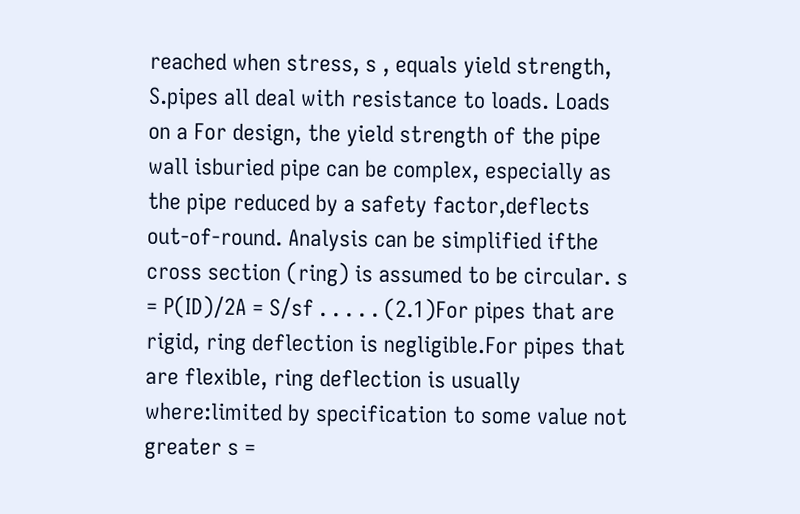reached when stress, s , equals yield strength, S.pipes all deal with resistance to loads. Loads on a For design, the yield strength of the pipe wall isburied pipe can be complex, especially as the pipe reduced by a safety factor,deflects out-of-round. Analysis can be simplified ifthe cross section (ring) is assumed to be circular. s = P(ID)/2A = S/sf . . . . . (2.1)For pipes that are rigid, ring deflection is negligible.For pipes that are flexible, ring deflection is usually where:limited by specification to some value not greater s =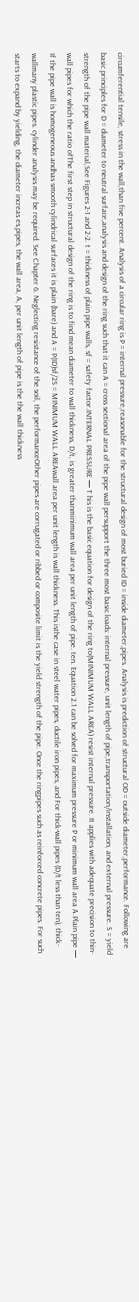circumferential tensile, stress in the wall,than five percent. Analysis of a circular ring is P = internal pressure,reasonable for the structural design of most buried ID = inside diameter,pipes. Analysis is prediction of structural OD = outside diameter,performance. Following are basic principles for D = diameter to neutral surface,analysis and design of the ring such that it can A = cross sectional area of the pipe wall persupport the three most basic loads: internal pressure, unit length of pipe,transportation/installation, and external pressure. S = yield strength of the pipe wall material,See Figures 2-1 and 2-2. t = thickness of plain pipe walls, sf = safety factor.INTERNAL PRESSURE — T his is the basic equation for design of the ring to(MINIMUM WALL AREA) resist internal pressure. It applies with adequate precision to thin-wall pipes for which the ratio ofThe first step in structural design of the ring is to find mean diameter to wall thickness, D/t, is greater thanminimum wall area per unit length of pipe. ten. Equation 2.1 can be solved for maximum pressure P or minimum wall area A.Plain pipe — If the pipe wall is homogeneous andhas smooth cylindrical surfaces it is plain (bare) and A = P(ID)sf/2S = MINIMUM WALL AREAwall area per unit length is wall thickness. This isthe case in steel water pipes, ductile iron pipes, and For thick-wall pipes (D/t less than ten), thick-wallmany plastic pipes. cylinder analysis may be required. See Chapter 6. Neglecting resistance of the soil, the performanceOther pipes are corrugated or ribbed or composite limit is the yield strength of the pipe. Once the ringpipes such as reinforced concrete pipes. For such starts to expand by yielding, the diameter increas es,pipes, the wall area, A, per unit length of pipe is the the wall thickness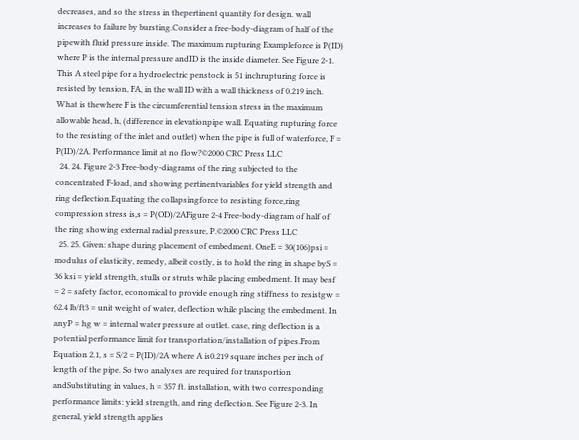decreases, and so the stress in thepertinent quantity for design. wall increases to failure by bursting.Consider a free-body-diagram of half of the pipewith fluid pressure inside. The maximum rupturing Exampleforce is P(ID) where P is the internal pressure andID is the inside diameter. See Figure 2-1. This A steel pipe for a hydroelectric penstock is 51 inchrupturing force is resisted by tension, FA, in the wall ID with a wall thickness of 0.219 inch. What is thewhere F is the circumferential tension stress in the maximum allowable head, h, (difference in elevationpipe wall. Equating rupturing force to the resisting of the inlet and outlet) when the pipe is full of waterforce, F = P(ID)/2A. Performance limit at no flow?©2000 CRC Press LLC
  24. 24. Figure 2-3 Free-body-diagrams of the ring subjected to the concentrated F-load, and showing pertinentvariables for yield strength and ring deflection.Equating the collapsingforce to resisting force,ring compression stress is,s = P(OD)/2AFigure 2-4 Free-body-diagram of half of the ring showing external radial pressure, P.©2000 CRC Press LLC
  25. 25. Given: shape during placement of embedment. OneE = 30(106)psi = modulus of elasticity, remedy, albeit costly, is to hold the ring in shape byS = 36 ksi = yield strength, stulls or struts while placing embedment. It may besf = 2 = safety factor, economical to provide enough ring stiffness to resistgw = 62.4 lb/ft3 = unit weight of water, deflection while placing the embedment. In anyP = hg w = internal water pressure at outlet. case, ring deflection is a potential performance limit for transportation/installation of pipes.From Equation 2.1, s = S/2 = P(ID)/2A where A is0.219 square inches per inch of length of the pipe. So two analyses are required for transportion andSubstituting in values, h = 357 ft. installation, with two corresponding performance limits: yield strength, and ring deflection. See Figure 2-3. In general, yield strength applies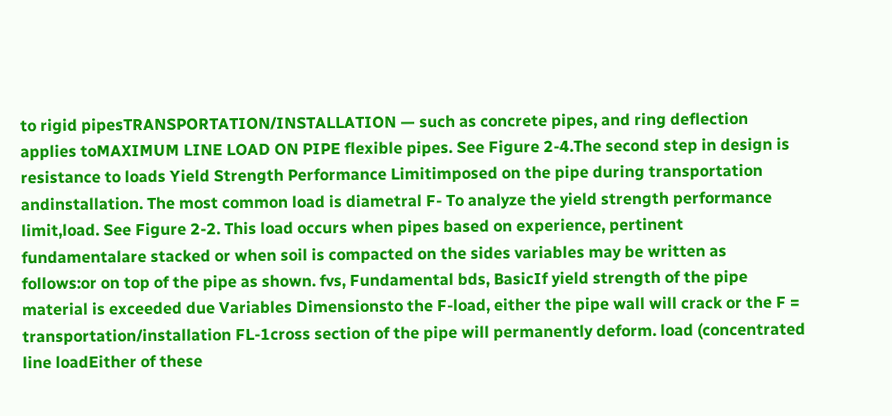to rigid pipesTRANSPORTATION/INSTALLATION — such as concrete pipes, and ring deflection applies toMAXIMUM LINE LOAD ON PIPE flexible pipes. See Figure 2-4.The second step in design is resistance to loads Yield Strength Performance Limitimposed on the pipe during transportation andinstallation. The most common load is diametral F- To analyze the yield strength performance limit,load. See Figure 2-2. This load occurs when pipes based on experience, pertinent fundamentalare stacked or when soil is compacted on the sides variables may be written as follows:or on top of the pipe as shown. fvs, Fundamental bds, BasicIf yield strength of the pipe material is exceeded due Variables Dimensionsto the F-load, either the pipe wall will crack or the F = transportation/installation FL-1cross section of the pipe will permanently deform. load (concentrated line loadEither of these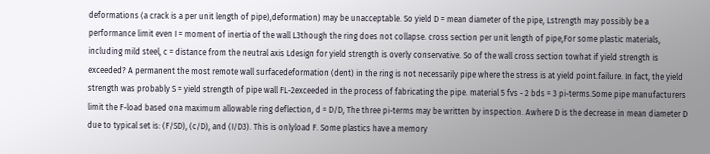deformations (a crack is a per unit length of pipe),deformation) may be unacceptable. So yield D = mean diameter of the pipe, Lstrength may possibly be a performance limit even I = moment of inertia of the wall L3though the ring does not collapse. cross section per unit length of pipe,For some plastic materials, including mild steel, c = distance from the neutral axis Ldesign for yield strength is overly conservative. So of the wall cross section towhat if yield strength is exceeded? A permanent the most remote wall surfacedeformation (dent) in the ring is not necessarily pipe where the stress is at yield point.failure. In fact, the yield strength was probably S = yield strength of pipe wall FL-2exceeded in the process of fabricating the pipe. material 5 fvs - 2 bds = 3 pi-terms.Some pipe manufacturers limit the F-load based ona maximum allowable ring deflection, d = D/D, The three pi-terms may be written by inspection. Awhere D is the decrease in mean diameter D due to typical set is: (F/SD), (c/D), and (I/D3). This is onlyload F. Some plastics have a memory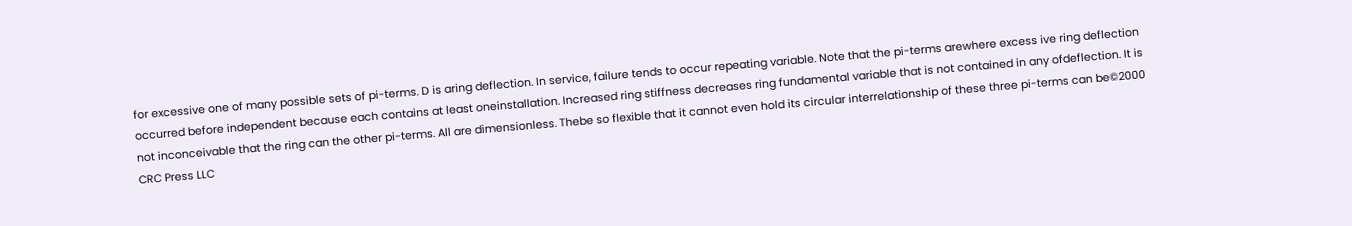for excessive one of many possible sets of pi-terms. D is aring deflection. In service, failure tends to occur repeating variable. Note that the pi-terms arewhere excess ive ring deflection occurred before independent because each contains at least oneinstallation. Increased ring stiffness decreases ring fundamental variable that is not contained in any ofdeflection. It is not inconceivable that the ring can the other pi-terms. All are dimensionless. Thebe so flexible that it cannot even hold its circular interrelationship of these three pi-terms can be©2000 CRC Press LLC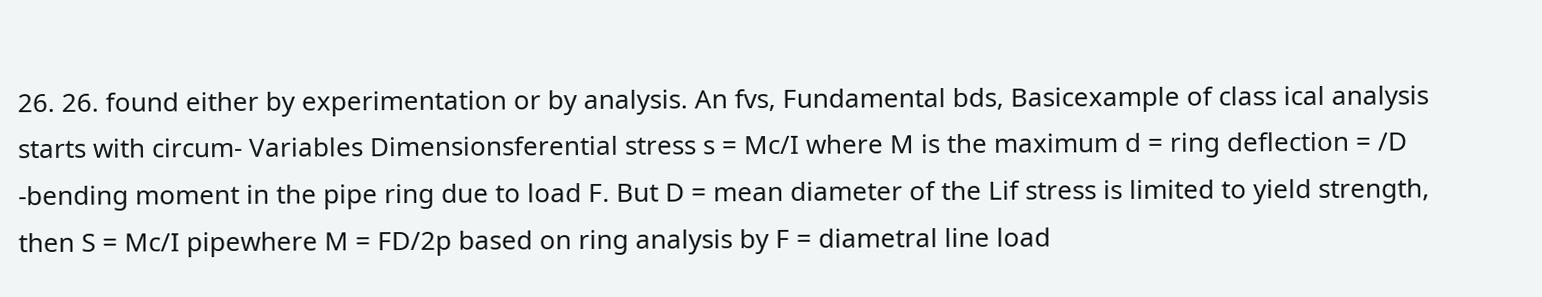26. 26. found either by experimentation or by analysis. An fvs, Fundamental bds, Basicexample of class ical analysis starts with circum- Variables Dimensionsferential stress s = Mc/I where M is the maximum d = ring deflection = /D -bending moment in the pipe ring due to load F. But D = mean diameter of the Lif stress is limited to yield strength, then S = Mc/I pipewhere M = FD/2p based on ring analysis by F = diametral line load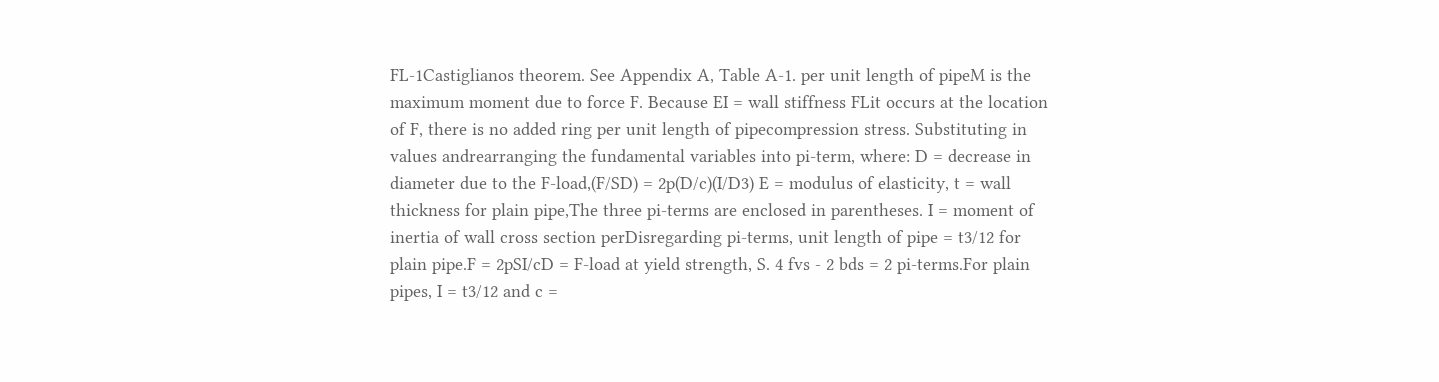FL-1Castiglianos theorem. See Appendix A, Table A-1. per unit length of pipeM is the maximum moment due to force F. Because EI = wall stiffness FLit occurs at the location of F, there is no added ring per unit length of pipecompression stress. Substituting in values andrearranging the fundamental variables into pi-term, where: D = decrease in diameter due to the F-load,(F/SD) = 2p(D/c)(I/D3) E = modulus of elasticity, t = wall thickness for plain pipe,The three pi-terms are enclosed in parentheses. I = moment of inertia of wall cross section perDisregarding pi-terms, unit length of pipe = t3/12 for plain pipe.F = 2pSI/cD = F-load at yield strength, S. 4 fvs - 2 bds = 2 pi-terms.For plain pipes, I = t3/12 and c =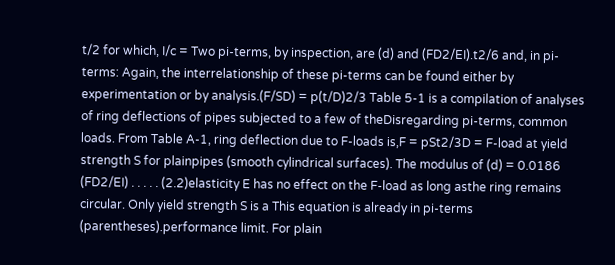t/2 for which, I/c = Two pi-terms, by inspection, are (d) and (FD2/EI).t2/6 and, in pi-terms: Again, the interrelationship of these pi-terms can be found either by experimentation or by analysis.(F/SD) = p(t/D)2/3 Table 5-1 is a compilation of analyses of ring deflections of pipes subjected to a few of theDisregarding pi-terms, common loads. From Table A-1, ring deflection due to F-loads is,F = pSt2/3D = F-load at yield strength S for plainpipes (smooth cylindrical surfaces). The modulus of (d) = 0.0186 (FD2/EI) . . . . . (2.2)elasticity E has no effect on the F-load as long asthe ring remains circular. Only yield strength S is a This equation is already in pi-terms (parentheses).performance limit. For plain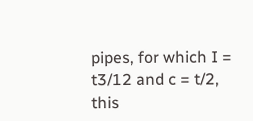pipes, for which I = t3/12 and c = t/2, this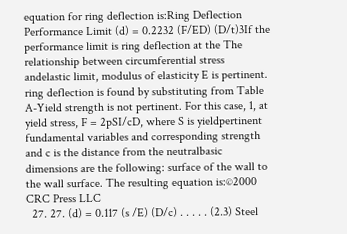equation for ring deflection is:Ring Deflection Performance Limit (d) = 0.2232 (F/ED) (D/t)3If the performance limit is ring deflection at the The relationship between circumferential stress andelastic limit, modulus of elasticity E is pertinent. ring deflection is found by substituting from Table A-Yield strength is not pertinent. For this case, 1, at yield stress, F = 2pSI/cD, where S is yieldpertinent fundamental variables and corresponding strength and c is the distance from the neutralbasic dimensions are the following: surface of the wall to the wall surface. The resulting equation is:©2000 CRC Press LLC
  27. 27. (d) = 0.117 (s /E) (D/c) . . . . . (2.3) Steel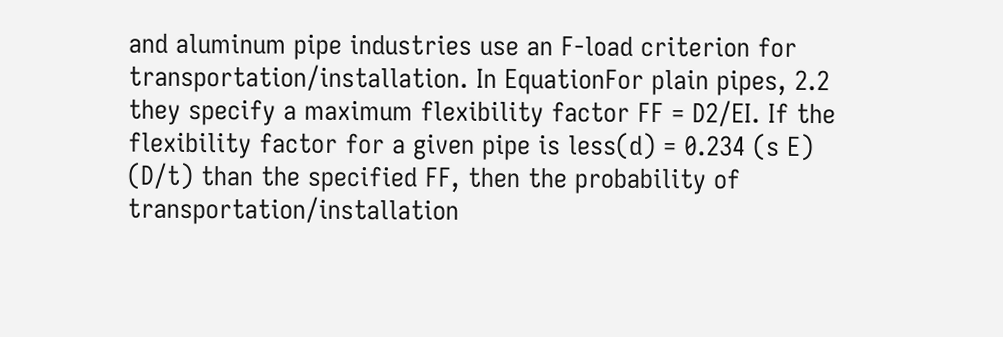and aluminum pipe industries use an F-load criterion for transportation/installation. In EquationFor plain pipes, 2.2 they specify a maximum flexibility factor FF = D2/EI. If the flexibility factor for a given pipe is less(d) = 0.234 (s E) (D/t) than the specified FF, then the probability of transportation/installation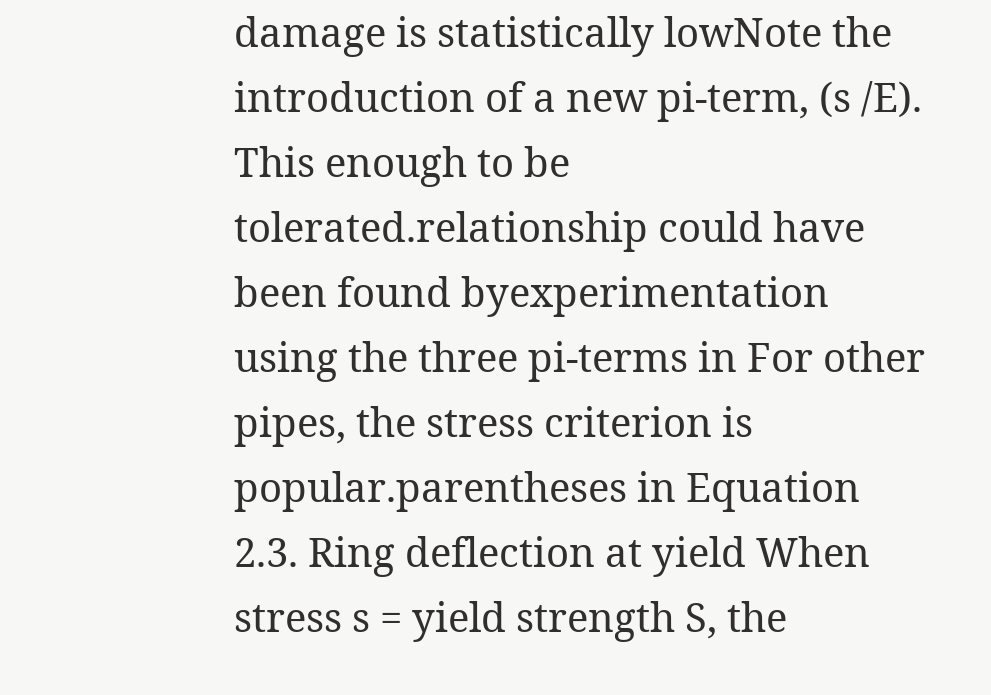damage is statistically lowNote the introduction of a new pi-term, (s /E). This enough to be tolerated.relationship could have been found byexperimentation using the three pi-terms in For other pipes, the stress criterion is popular.parentheses in Equation 2.3. Ring deflection at yield When stress s = yield strength S, the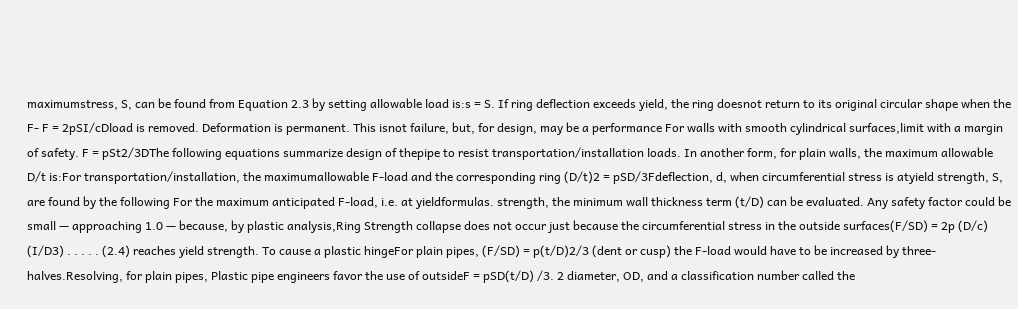maximumstress, S, can be found from Equation 2.3 by setting allowable load is:s = S. If ring deflection exceeds yield, the ring doesnot return to its original circular shape when the F- F = 2pSI/cDload is removed. Deformation is permanent. This isnot failure, but, for design, may be a performance For walls with smooth cylindrical surfaces,limit with a margin of safety. F = pSt2/3DThe following equations summarize design of thepipe to resist transportation/installation loads. In another form, for plain walls, the maximum allowable D/t is:For transportation/installation, the maximumallowable F-load and the corresponding ring (D/t)2 = pSD/3Fdeflection, d, when circumferential stress is atyield strength, S, are found by the following For the maximum anticipated F-load, i.e. at yieldformulas. strength, the minimum wall thickness term (t/D) can be evaluated. Any safety factor could be small — approaching 1.0 — because, by plastic analysis,Ring Strength collapse does not occur just because the circumferential stress in the outside surfaces(F/SD) = 2p (D/c) (I/D3) . . . . . (2.4) reaches yield strength. To cause a plastic hingeFor plain pipes, (F/SD) = p(t/D)2/3 (dent or cusp) the F-load would have to be increased by three-halves.Resolving, for plain pipes, Plastic pipe engineers favor the use of outsideF = pSD(t/D) /3. 2 diameter, OD, and a classification number called the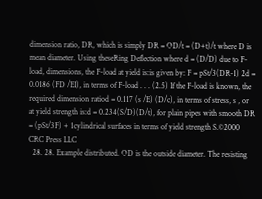dimension ratio, DR, which is simply DR = OD/t = (D+t)/t where D is mean diameter. Using theseRing Deflection where d = (D/D) due to F-load, dimensions, the F-load at yield is:is given by: F = pSt/3(DR-1) 2d = 0.0186 (FD /EI), in terms of F-load . . . (2.5) If the F-load is known, the required dimension ratiod = 0.117 (s /E) (D/c), in terms of stress, s , or at yield strength is:d = 0.234(S/D)(D/t), for plain pipes with smooth DR = (pSt/3F) + 1cylindrical surfaces in terms of yield strength S.©2000 CRC Press LLC
  28. 28. Example distributed. OD is the outside diameter. The resisting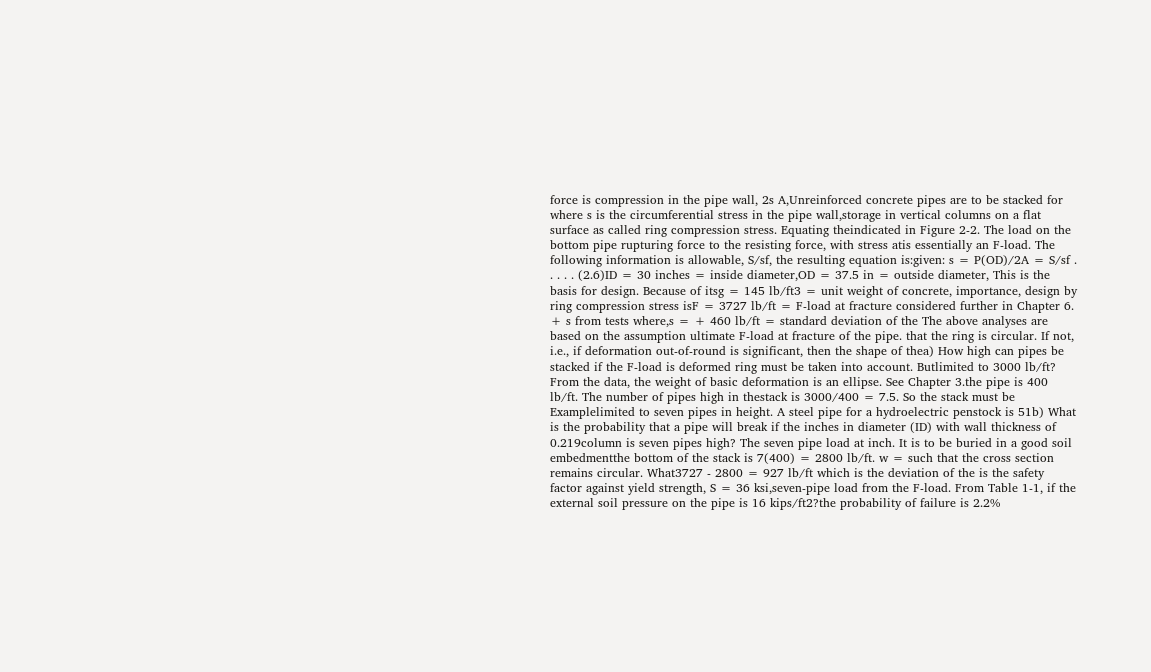force is compression in the pipe wall, 2s A,Unreinforced concrete pipes are to be stacked for where s is the circumferential stress in the pipe wall,storage in vertical columns on a flat surface as called ring compression stress. Equating theindicated in Figure 2-2. The load on the bottom pipe rupturing force to the resisting force, with stress atis essentially an F-load. The following information is allowable, S/sf, the resulting equation is:given: s = P(OD)/2A = S/sf . . . . . (2.6)ID = 30 inches = inside diameter,OD = 37.5 in = outside diameter, This is the basis for design. Because of itsg = 145 lb/ft3 = unit weight of concrete, importance, design by ring compression stress isF = 3727 lb/ft = F-load at fracture considered further in Chapter 6. + s from tests where,s = + 460 lb/ft = standard deviation of the The above analyses are based on the assumption ultimate F-load at fracture of the pipe. that the ring is circular. If not, i.e., if deformation out-of-round is significant, then the shape of thea) How high can pipes be stacked if the F-load is deformed ring must be taken into account. Butlimited to 3000 lb/ft? From the data, the weight of basic deformation is an ellipse. See Chapter 3.the pipe is 400 lb/ft. The number of pipes high in thestack is 3000/400 = 7.5. So the stack must be Examplelimited to seven pipes in height. A steel pipe for a hydroelectric penstock is 51b) What is the probability that a pipe will break if the inches in diameter (ID) with wall thickness of 0.219column is seven pipes high? The seven pipe load at inch. It is to be buried in a good soil embedmentthe bottom of the stack is 7(400) = 2800 lb/ft. w = such that the cross section remains circular. What3727 - 2800 = 927 lb/ft which is the deviation of the is the safety factor against yield strength, S = 36 ksi,seven-pipe load from the F-load. From Table 1-1, if the external soil pressure on the pipe is 16 kips/ft2?the probability of failure is 2.2%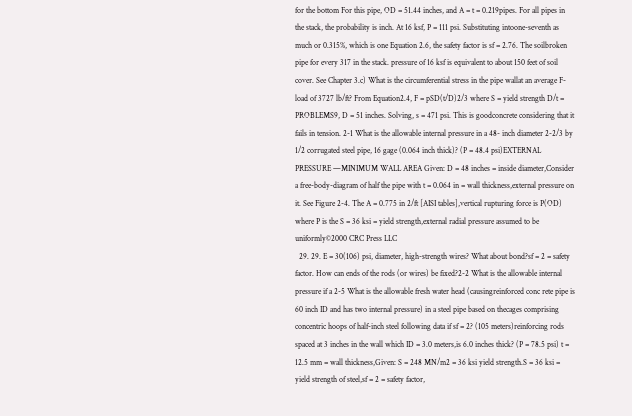for the bottom For this pipe, OD = 51.44 inches, and A = t = 0.219pipes. For all pipes in the stack, the probability is inch. At 16 ksf, P = 111 psi. Substituting intoone-seventh as much or 0.315%, which is one Equation 2.6, the safety factor is sf = 2.76. The soilbroken pipe for every 317 in the stack. pressure of 16 ksf is equivalent to about 150 feet of soil cover. See Chapter 3.c) What is the circumferential stress in the pipe wallat an average F-load of 3727 lb/ft? From Equation2.4, F = pSD(t/D)2/3 where S = yield strength D/t = PROBLEMS9, D = 51 inches. Solving, s = 471 psi. This is goodconcrete considering that it fails in tension. 2-1 What is the allowable internal pressure in a 48- inch diameter 2-2/3 by 1/2 corrugated steel pipe, 16 gage (0.064 inch thick)? (P = 48.4 psi)EXTERNAL PRESSURE —MINIMUM WALL AREA Given: D = 48 inches = inside diameter,Consider a free-body-diagram of half the pipe with t = 0.064 in = wall thickness,external pressure on it. See Figure 2-4. The A = 0.775 in 2/ft [AISI tables],vertical rupturing force is P(OD) where P is the S = 36 ksi = yield strength,external radial pressure assumed to be uniformly©2000 CRC Press LLC
  29. 29. E = 30(106) psi, diameter, high-strength wires? What about bond?sf = 2 = safety factor. How can ends of the rods (or wires) be fixed?2-2 What is the allowable internal pressure if a 2-5 What is the allowable fresh water head (causingreinforced conc rete pipe is 60 inch ID and has two internal pressure) in a steel pipe based on thecages comprising concentric hoops of half-inch steel following data if sf = 2? (105 meters)reinforcing rods spaced at 3 inches in the wall which ID = 3.0 meters,is 6.0 inches thick? (P = 78.5 psi) t = 12.5 mm = wall thickness,Given: S = 248 MN/m2 = 36 ksi yield strength.S = 36 ksi = yield strength of steel,sf = 2 = safety factor,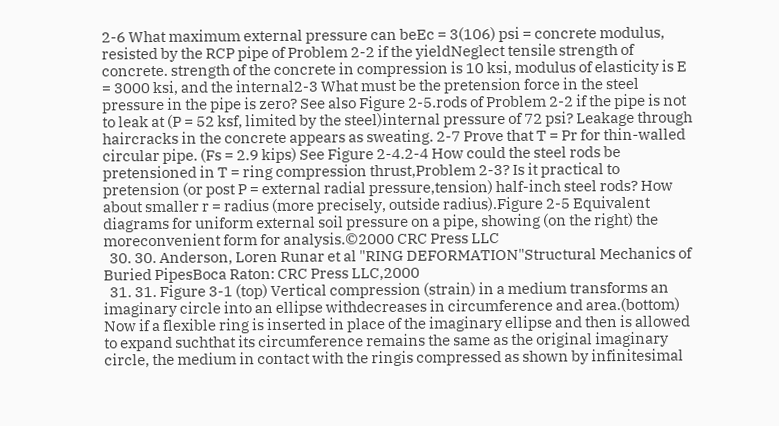2-6 What maximum external pressure can beEc = 3(106) psi = concrete modulus, resisted by the RCP pipe of Problem 2-2 if the yieldNeglect tensile strength of concrete. strength of the concrete in compression is 10 ksi, modulus of elasticity is E = 3000 ksi, and the internal2-3 What must be the pretension force in the steel pressure in the pipe is zero? See also Figure 2-5.rods of Problem 2-2 if the pipe is not to leak at (P = 52 ksf, limited by the steel)internal pressure of 72 psi? Leakage through haircracks in the concrete appears as sweating. 2-7 Prove that T = Pr for thin-walled circular pipe. (Fs = 2.9 kips) See Figure 2-4.2-4 How could the steel rods be pretensioned in T = ring compression thrust,Problem 2-3? Is it practical to pretension (or post P = external radial pressure,tension) half-inch steel rods? How about smaller r = radius (more precisely, outside radius).Figure 2-5 Equivalent diagrams for uniform external soil pressure on a pipe, showing (on the right) the moreconvenient form for analysis.©2000 CRC Press LLC
  30. 30. Anderson, Loren Runar et al "RING DEFORMATION"Structural Mechanics of Buried PipesBoca Raton: CRC Press LLC,2000
  31. 31. Figure 3-1 (top) Vertical compression (strain) in a medium transforms an imaginary circle into an ellipse withdecreases in circumference and area.(bottom) Now if a flexible ring is inserted in place of the imaginary ellipse and then is allowed to expand suchthat its circumference remains the same as the original imaginary circle, the medium in contact with the ringis compressed as shown by infinitesimal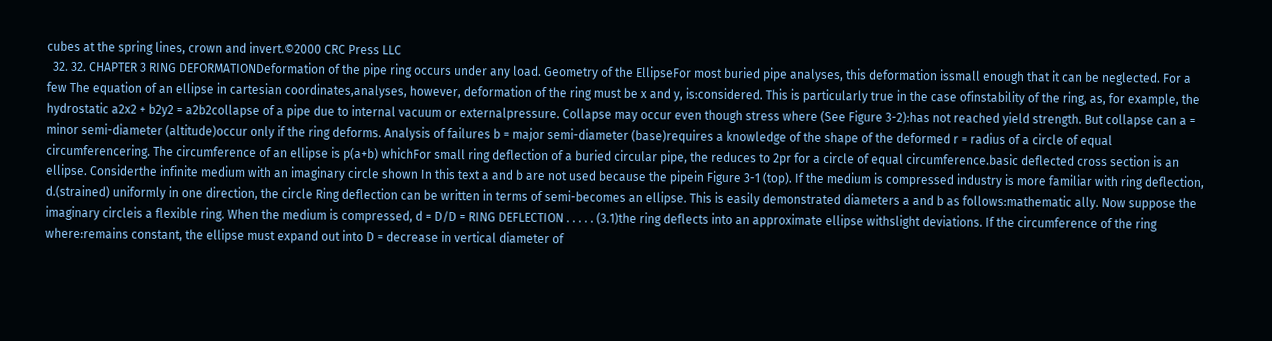cubes at the spring lines, crown and invert.©2000 CRC Press LLC
  32. 32. CHAPTER 3 RING DEFORMATIONDeformation of the pipe ring occurs under any load. Geometry of the EllipseFor most buried pipe analyses, this deformation issmall enough that it can be neglected. For a few The equation of an ellipse in cartesian coordinates,analyses, however, deformation of the ring must be x and y, is:considered. This is particularly true in the case ofinstability of the ring, as, for example, the hydrostatic a2x2 + b2y2 = a2b2collapse of a pipe due to internal vacuum or externalpressure. Collapse may occur even though stress where (See Figure 3-2):has not reached yield strength. But collapse can a = minor semi-diameter (altitude)occur only if the ring deforms. Analysis of failures b = major semi-diameter (base)requires a knowledge of the shape of the deformed r = radius of a circle of equal circumferencering. The circumference of an ellipse is p(a+b) whichFor small ring deflection of a buried circular pipe, the reduces to 2pr for a circle of equal circumference.basic deflected cross section is an ellipse. Considerthe infinite medium with an imaginary circle shown In this text a and b are not used because the pipein Figure 3-1 (top). If the medium is compressed industry is more familiar with ring deflection, d.(strained) uniformly in one direction, the circle Ring deflection can be written in terms of semi-becomes an ellipse. This is easily demonstrated diameters a and b as follows:mathematic ally. Now suppose the imaginary circleis a flexible ring. When the medium is compressed, d = D/D = RING DEFLECTION . . . . . (3.1)the ring deflects into an approximate ellipse withslight deviations. If the circumference of the ring where:remains constant, the ellipse must expand out into D = decrease in vertical diameter of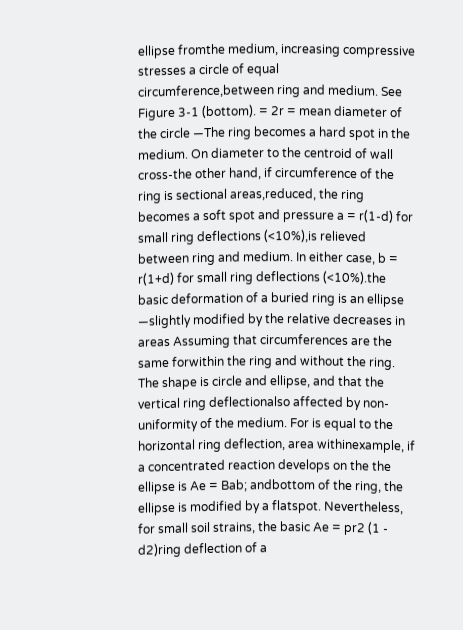ellipse fromthe medium, increasing compressive stresses a circle of equal circumference,between ring and medium. See Figure 3-1 (bottom). = 2r = mean diameter of the circle —The ring becomes a hard spot in the medium. On diameter to the centroid of wall cross-the other hand, if circumference of the ring is sectional areas,reduced, the ring becomes a soft spot and pressure a = r(1-d) for small ring deflections (<10%),is relieved between ring and medium. In either case, b = r(1+d) for small ring deflections (<10%).the basic deformation of a buried ring is an ellipse —slightly modified by the relative decreases in areas Assuming that circumferences are the same forwithin the ring and without the ring. The shape is circle and ellipse, and that the vertical ring deflectionalso affected by non-uniformity of the medium. For is equal to the horizontal ring deflection, area withinexample, if a concentrated reaction develops on the the ellipse is Ae = Bab; andbottom of the ring, the ellipse is modified by a flatspot. Nevertheless, for small soil strains, the basic Ae = pr2 (1 - d2)ring deflection of a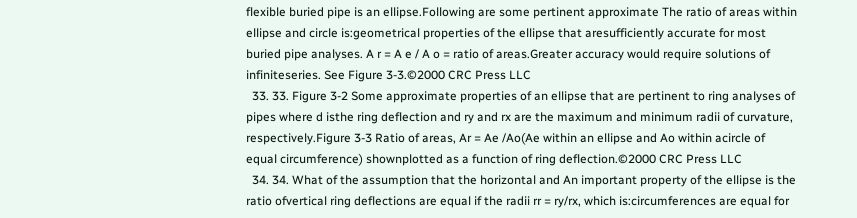flexible buried pipe is an ellipse.Following are some pertinent approximate The ratio of areas within ellipse and circle is:geometrical properties of the ellipse that aresufficiently accurate for most buried pipe analyses. A r = A e / A o = ratio of areas.Greater accuracy would require solutions of infiniteseries. See Figure 3-3.©2000 CRC Press LLC
  33. 33. Figure 3-2 Some approximate properties of an ellipse that are pertinent to ring analyses of pipes where d isthe ring deflection and ry and rx are the maximum and minimum radii of curvature, respectively.Figure 3-3 Ratio of areas, Ar = Ae /Ao(Ae within an ellipse and Ao within acircle of equal circumference) shownplotted as a function of ring deflection.©2000 CRC Press LLC
  34. 34. What of the assumption that the horizontal and An important property of the ellipse is the ratio ofvertical ring deflections are equal if the radii rr = ry/rx, which is:circumferences are equal for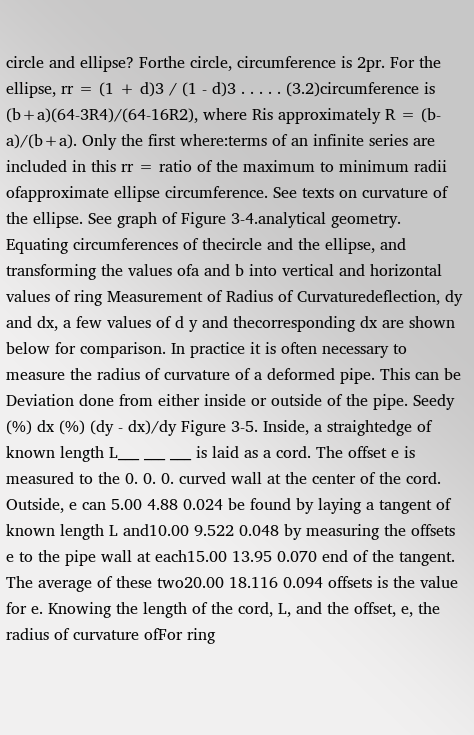circle and ellipse? Forthe circle, circumference is 2pr. For the ellipse, rr = (1 + d)3 / (1 - d)3 . . . . . (3.2)circumference is (b+a)(64-3R4)/(64-16R2), where Ris approximately R = (b-a)/(b+a). Only the first where:terms of an infinite series are included in this rr = ratio of the maximum to minimum radii ofapproximate ellipse circumference. See texts on curvature of the ellipse. See graph of Figure 3-4.analytical geometry. Equating circumferences of thecircle and the ellipse, and transforming the values ofa and b into vertical and horizontal values of ring Measurement of Radius of Curvaturedeflection, dy and dx, a few values of d y and thecorresponding dx are shown below for comparison. In practice it is often necessary to measure the radius of curvature of a deformed pipe. This can be Deviation done from either inside or outside of the pipe. Seedy (%) dx (%) (dy - dx)/dy Figure 3-5. Inside, a straightedge of known length L___ ___ ___ is laid as a cord. The offset e is measured to the 0. 0. 0. curved wall at the center of the cord. Outside, e can 5.00 4.88 0.024 be found by laying a tangent of known length L and10.00 9.522 0.048 by measuring the offsets e to the pipe wall at each15.00 13.95 0.070 end of the tangent. The average of these two20.00 18.116 0.094 offsets is the value for e. Knowing the length of the cord, L, and the offset, e, the radius of curvature ofFor ring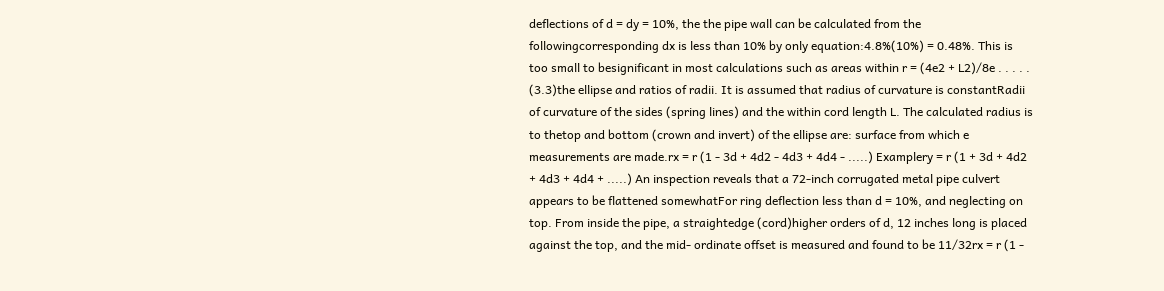deflections of d = dy = 10%, the the pipe wall can be calculated from the followingcorresponding dx is less than 10% by only equation:4.8%(10%) = 0.48%. This is too small to besignificant in most calculations such as areas within r = (4e2 + L2)/8e . . . . . (3.3)the ellipse and ratios of radii. It is assumed that radius of curvature is constantRadii of curvature of the sides (spring lines) and the within cord length L. The calculated radius is to thetop and bottom (crown and invert) of the ellipse are: surface from which e measurements are made.rx = r (1 - 3d + 4d2 - 4d3 + 4d4 - .....) Examplery = r (1 + 3d + 4d2 + 4d3 + 4d4 + .....) An inspection reveals that a 72-inch corrugated metal pipe culvert appears to be flattened somewhatFor ring deflection less than d = 10%, and neglecting on top. From inside the pipe, a straightedge (cord)higher orders of d, 12 inches long is placed against the top, and the mid- ordinate offset is measured and found to be 11/32rx = r (1 -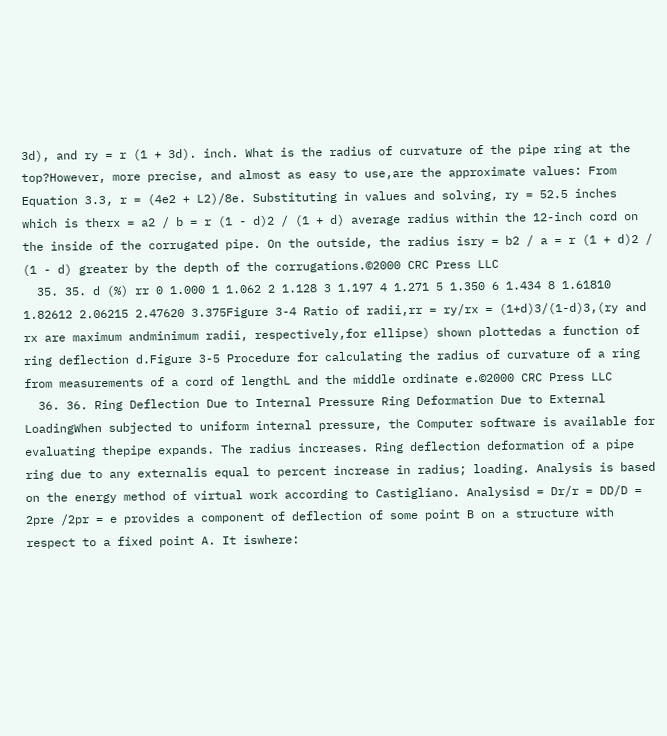3d), and ry = r (1 + 3d). inch. What is the radius of curvature of the pipe ring at the top?However, more precise, and almost as easy to use,are the approximate values: From Equation 3.3, r = (4e2 + L2)/8e. Substituting in values and solving, ry = 52.5 inches which is therx = a2 / b = r (1 - d)2 / (1 + d) average radius within the 12-inch cord on the inside of the corrugated pipe. On the outside, the radius isry = b2 / a = r (1 + d)2 / (1 - d) greater by the depth of the corrugations.©2000 CRC Press LLC
  35. 35. d (%) rr 0 1.000 1 1.062 2 1.128 3 1.197 4 1.271 5 1.350 6 1.434 8 1.61810 1.82612 2.06215 2.47620 3.375Figure 3-4 Ratio of radii,rr = ry/rx = (1+d)3/(1-d)3,(ry and rx are maximum andminimum radii, respectively,for ellipse) shown plottedas a function of ring deflection d.Figure 3-5 Procedure for calculating the radius of curvature of a ring from measurements of a cord of lengthL and the middle ordinate e.©2000 CRC Press LLC
  36. 36. Ring Deflection Due to Internal Pressure Ring Deformation Due to External LoadingWhen subjected to uniform internal pressure, the Computer software is available for evaluating thepipe expands. The radius increases. Ring deflection deformation of a pipe ring due to any externalis equal to percent increase in radius; loading. Analysis is based on the energy method of virtual work according to Castigliano. Analysisd = Dr/r = DD/D = 2pre /2pr = e provides a component of deflection of some point B on a structure with respect to a fixed point A. It iswhere: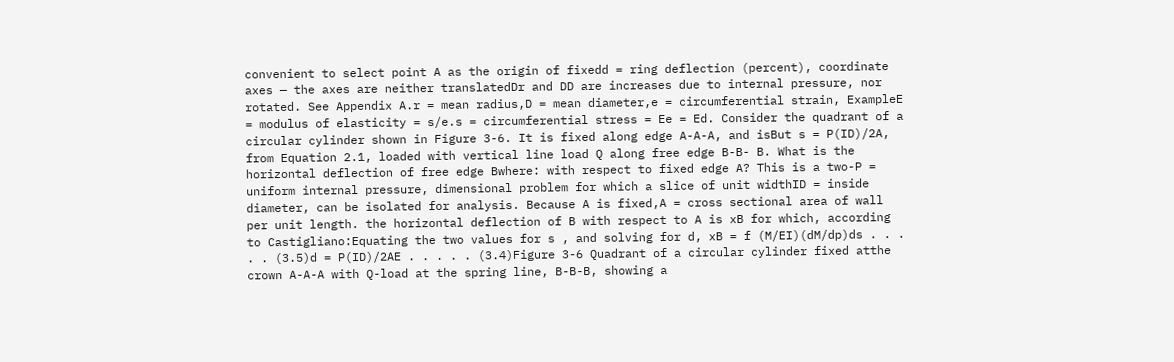convenient to select point A as the origin of fixedd = ring deflection (percent), coordinate axes — the axes are neither translatedDr and DD are increases due to internal pressure, nor rotated. See Appendix A.r = mean radius,D = mean diameter,e = circumferential strain, ExampleE = modulus of elasticity = s/e.s = circumferential stress = Ee = Ed. Consider the quadrant of a circular cylinder shown in Figure 3-6. It is fixed along edge A-A-A, and isBut s = P(ID)/2A, from Equation 2.1, loaded with vertical line load Q along free edge B-B- B. What is the horizontal deflection of free edge Bwhere: with respect to fixed edge A? This is a two-P = uniform internal pressure, dimensional problem for which a slice of unit widthID = inside diameter, can be isolated for analysis. Because A is fixed,A = cross sectional area of wall per unit length. the horizontal deflection of B with respect to A is xB for which, according to Castigliano:Equating the two values for s , and solving for d, xB = f (M/EI)(dM/dp)ds . . . . . (3.5)d = P(ID)/2AE . . . . . (3.4)Figure 3-6 Quadrant of a circular cylinder fixed atthe crown A-A-A with Q-load at the spring line, B-B-B, showing a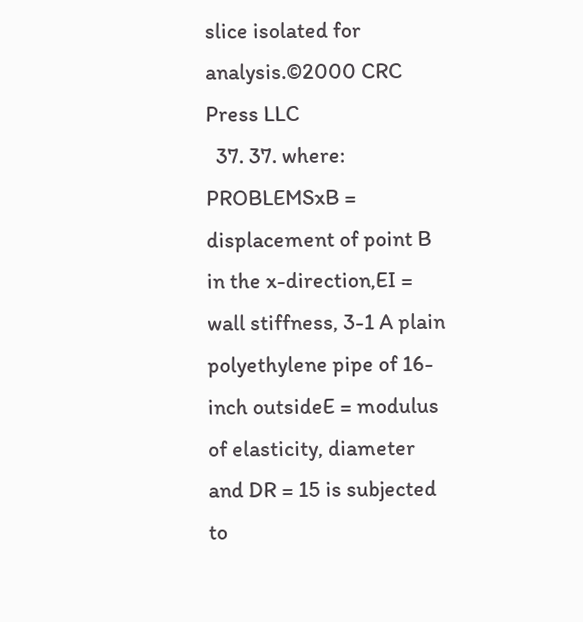slice isolated for analysis.©2000 CRC Press LLC
  37. 37. where: PROBLEMSxB = displacement of point B in the x-direction,EI = wall stiffness, 3-1 A plain polyethylene pipe of 16-inch outsideE = modulus of elasticity, diameter and DR = 15 is subjected to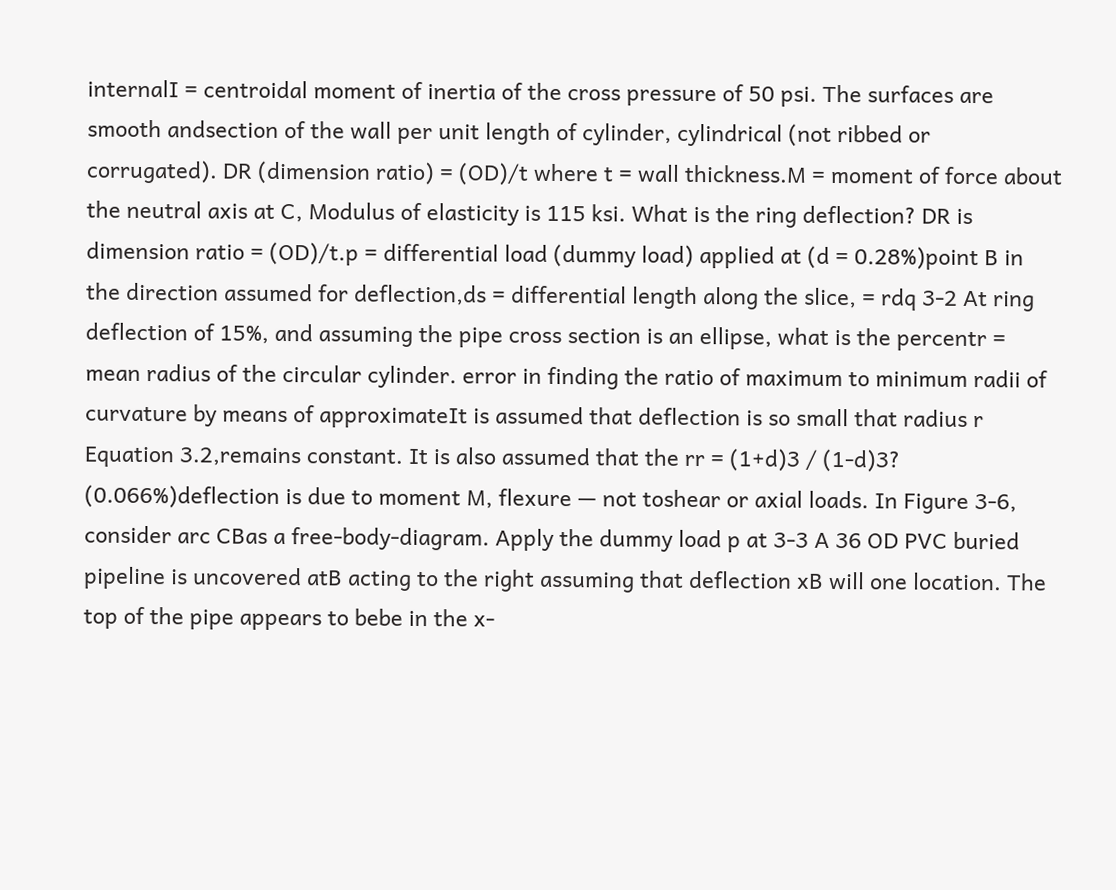internalI = centroidal moment of inertia of the cross pressure of 50 psi. The surfaces are smooth andsection of the wall per unit length of cylinder, cylindrical (not ribbed or corrugated). DR (dimension ratio) = (OD)/t where t = wall thickness.M = moment of force about the neutral axis at C, Modulus of elasticity is 115 ksi. What is the ring deflection? DR is dimension ratio = (OD)/t.p = differential load (dummy load) applied at (d = 0.28%)point B in the direction assumed for deflection,ds = differential length along the slice, = rdq 3-2 At ring deflection of 15%, and assuming the pipe cross section is an ellipse, what is the percentr = mean radius of the circular cylinder. error in finding the ratio of maximum to minimum radii of curvature by means of approximateIt is assumed that deflection is so small that radius r Equation 3.2,remains constant. It is also assumed that the rr = (1+d)3 / (1-d)3? (0.066%)deflection is due to moment M, flexure — not toshear or axial loads. In Figure 3-6, consider arc CBas a free-body-diagram. Apply the dummy load p at 3-3 A 36 OD PVC buried pipeline is uncovered atB acting to the right assuming that deflection xB will one location. The top of the pipe appears to bebe in the x-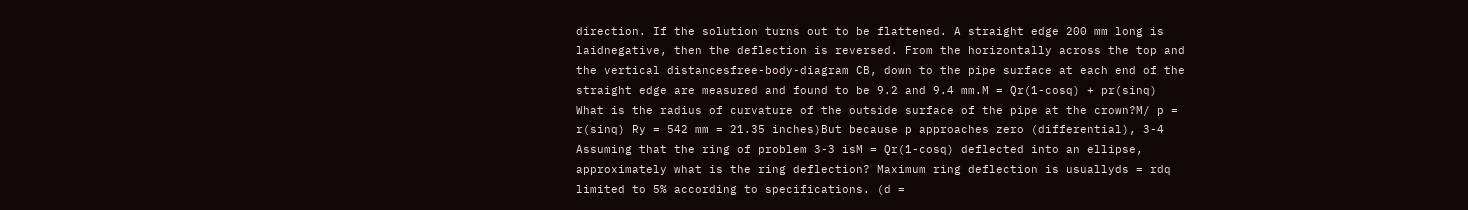direction. If the solution turns out to be flattened. A straight edge 200 mm long is laidnegative, then the deflection is reversed. From the horizontally across the top and the vertical distancesfree-body-diagram CB, down to the pipe surface at each end of the straight edge are measured and found to be 9.2 and 9.4 mm.M = Qr(1-cosq) + pr(sinq) What is the radius of curvature of the outside surface of the pipe at the crown?M/ p = r(sinq) Ry = 542 mm = 21.35 inches)But because p approaches zero (differential), 3-4 Assuming that the ring of problem 3-3 isM = Qr(1-cosq) deflected into an ellipse, approximately what is the ring deflection? Maximum ring deflection is usuallyds = rdq limited to 5% according to specifications. (d =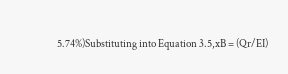5.74%)Substituting into Equation 3.5,xB = (Qr/EI)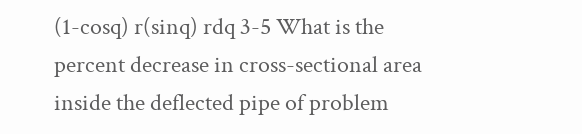(1-cosq) r(sinq) rdq 3-5 What is the percent decrease in cross-sectional area inside the deflected pipe of problem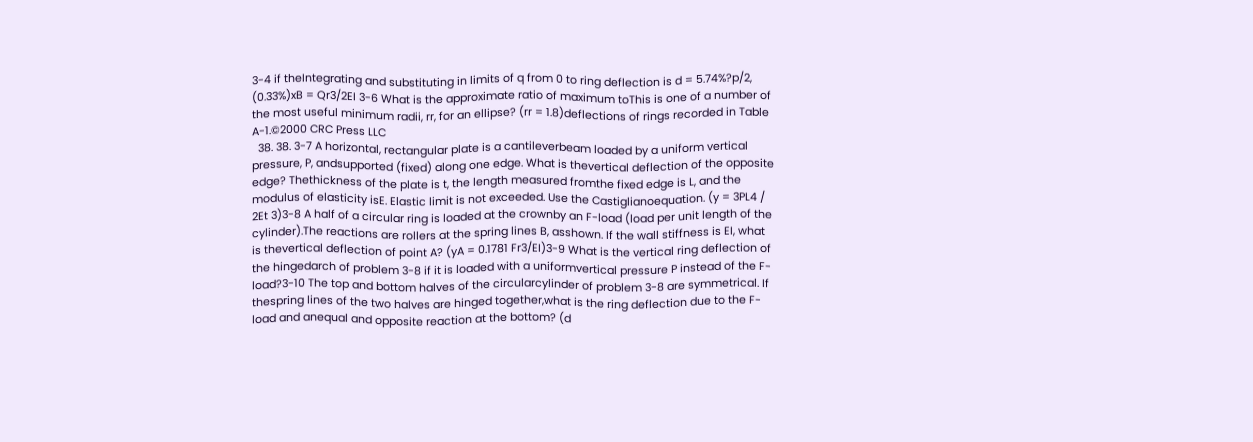3-4 if theIntegrating and substituting in limits of q from 0 to ring deflection is d = 5.74%?p/2, (0.33%)xB = Qr3/2EI 3-6 What is the approximate ratio of maximum toThis is one of a number of the most useful minimum radii, rr, for an ellipse? (rr = 1.8)deflections of rings recorded in Table A-1.©2000 CRC Press LLC
  38. 38. 3-7 A horizontal, rectangular plate is a cantileverbeam loaded by a uniform vertical pressure, P, andsupported (fixed) along one edge. What is thevertical deflection of the opposite edge? Thethickness of the plate is t, the length measured fromthe fixed edge is L, and the modulus of elasticity isE. Elastic limit is not exceeded. Use the Castiglianoequation. (y = 3PL4 / 2Et 3)3-8 A half of a circular ring is loaded at the crownby an F-load (load per unit length of the cylinder).The reactions are rollers at the spring lines B, asshown. If the wall stiffness is EI, what is thevertical deflection of point A? (yA = 0.1781 Fr3/EI)3-9 What is the vertical ring deflection of the hingedarch of problem 3-8 if it is loaded with a uniformvertical pressure P instead of the F-load?3-10 The top and bottom halves of the circularcylinder of problem 3-8 are symmetrical. If thespring lines of the two halves are hinged together,what is the ring deflection due to the F-load and anequal and opposite reaction at the bottom? (d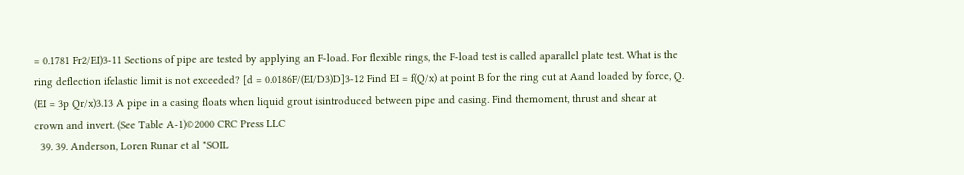= 0.1781 Fr2/EI)3-11 Sections of pipe are tested by applying an F-load. For flexible rings, the F-load test is called aparallel plate test. What is the ring deflection ifelastic limit is not exceeded? [d = 0.0186F/(EI/D3)D]3-12 Find EI = f(Q/x) at point B for the ring cut at Aand loaded by force, Q. (EI = 3p Qr/x)3.13 A pipe in a casing floats when liquid grout isintroduced between pipe and casing. Find themoment, thrust and shear at crown and invert. (See Table A-1)©2000 CRC Press LLC
  39. 39. Anderson, Loren Runar et al "SOIL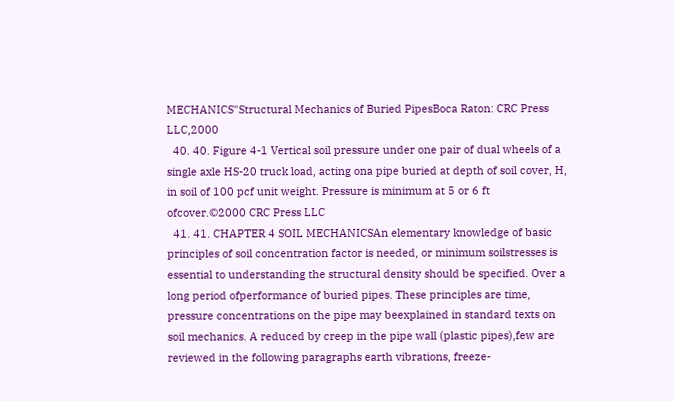MECHANICS"Structural Mechanics of Buried PipesBoca Raton: CRC Press LLC,2000
  40. 40. Figure 4-1 Vertical soil pressure under one pair of dual wheels of a single axle HS-20 truck load, acting ona pipe buried at depth of soil cover, H, in soil of 100 pcf unit weight. Pressure is minimum at 5 or 6 ft ofcover.©2000 CRC Press LLC
  41. 41. CHAPTER 4 SOIL MECHANICSAn elementary knowledge of basic principles of soil concentration factor is needed, or minimum soilstresses is essential to understanding the structural density should be specified. Over a long period ofperformance of buried pipes. These principles are time, pressure concentrations on the pipe may beexplained in standard texts on soil mechanics. A reduced by creep in the pipe wall (plastic pipes),few are reviewed in the following paragraphs earth vibrations, freeze-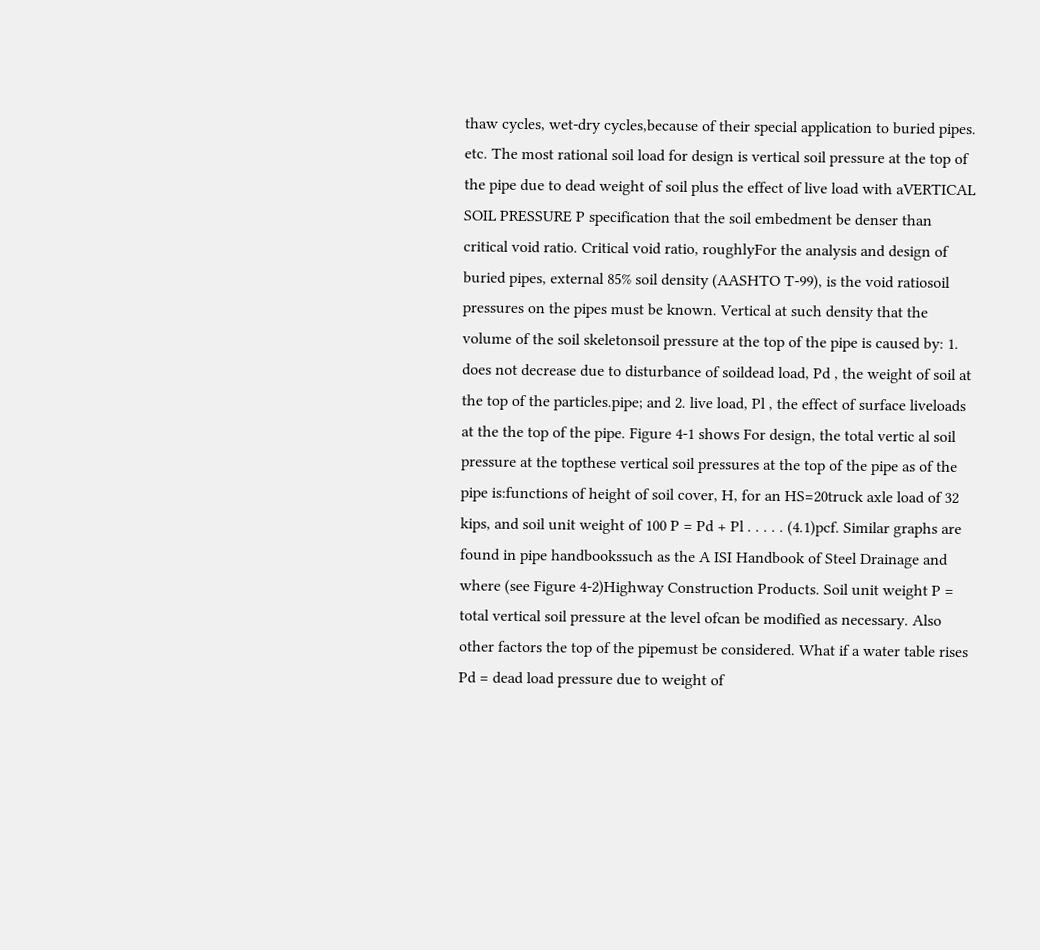thaw cycles, wet-dry cycles,because of their special application to buried pipes. etc. The most rational soil load for design is vertical soil pressure at the top of the pipe due to dead weight of soil plus the effect of live load with aVERTICAL SOIL PRESSURE P specification that the soil embedment be denser than critical void ratio. Critical void ratio, roughlyFor the analysis and design of buried pipes, external 85% soil density (AASHTO T-99), is the void ratiosoil pressures on the pipes must be known. Vertical at such density that the volume of the soil skeletonsoil pressure at the top of the pipe is caused by: 1. does not decrease due to disturbance of soildead load, Pd , the weight of soil at the top of the particles.pipe; and 2. live load, Pl , the effect of surface liveloads at the the top of the pipe. Figure 4-1 shows For design, the total vertic al soil pressure at the topthese vertical soil pressures at the top of the pipe as of the pipe is:functions of height of soil cover, H, for an HS=20truck axle load of 32 kips, and soil unit weight of 100 P = Pd + Pl . . . . . (4.1)pcf. Similar graphs are found in pipe handbookssuch as the A ISI Handbook of Steel Drainage and where (see Figure 4-2)Highway Construction Products. Soil unit weight P = total vertical soil pressure at the level ofcan be modified as necessary. Also other factors the top of the pipemust be considered. What if a water table rises Pd = dead load pressure due to weight of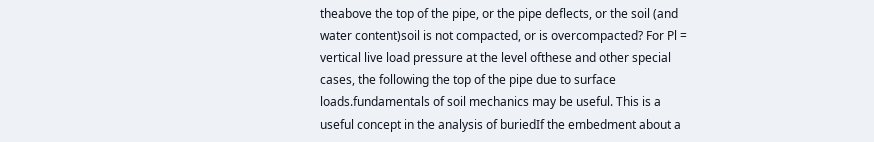theabove the top of the pipe, or the pipe deflects, or the soil (and water content)soil is not compacted, or is overcompacted? For Pl = vertical live load pressure at the level ofthese and other special cases, the following the top of the pipe due to surface loads.fundamentals of soil mechanics may be useful. This is a useful concept in the analysis of buriedIf the embedment about a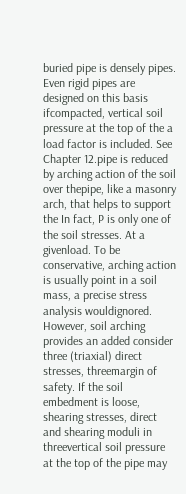buried pipe is densely pipes. Even rigid pipes are designed on this basis ifcompacted, vertical soil pressure at the top of the a load factor is included. See Chapter 12.pipe is reduced by arching action of the soil over thepipe, like a masonry arch, that helps to support the In fact, P is only one of the soil stresses. At a givenload. To be conservative, arching action is usually point in a soil mass, a precise stress analysis wouldignored. However, soil arching provides an added consider three (triaxial) direct stresses, threemargin of safety. If the soil embedment is loose, shearing stresses, direct and shearing moduli in threevertical soil pressure at the top of the pipe may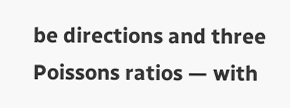be directions and three Poissons ratios — with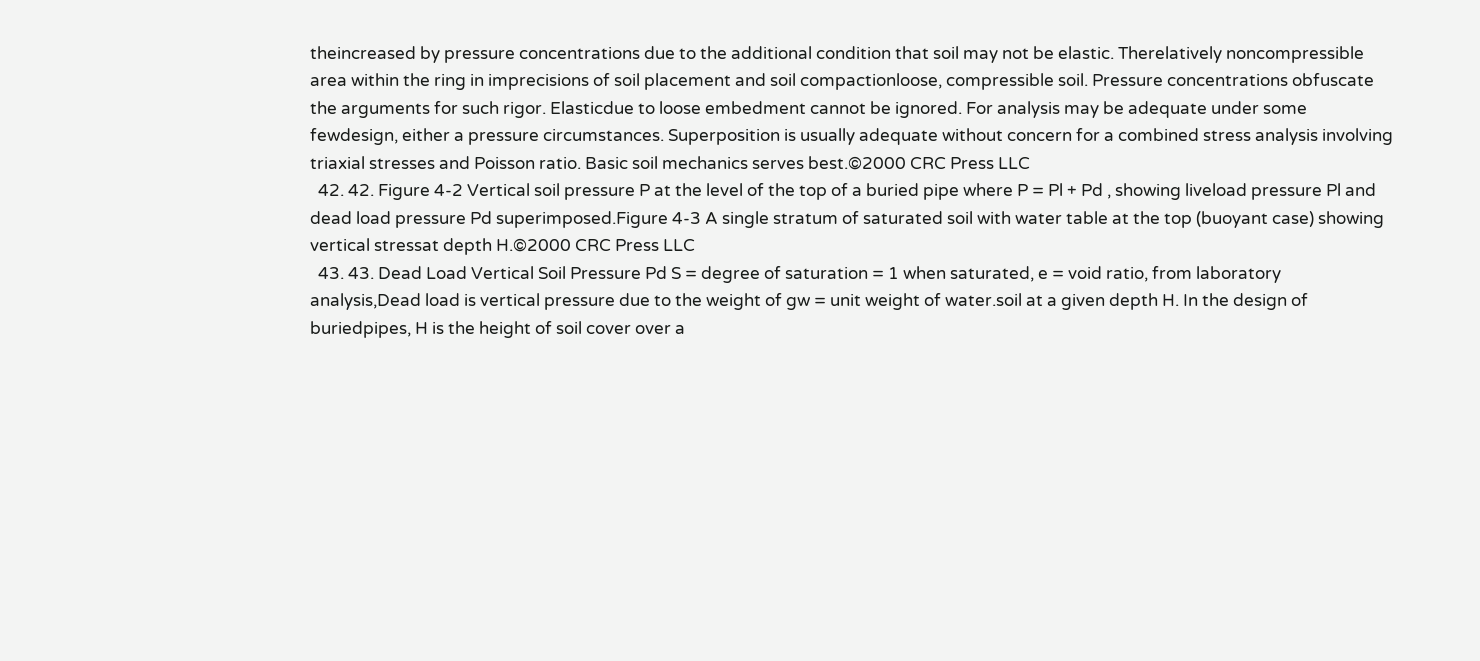theincreased by pressure concentrations due to the additional condition that soil may not be elastic. Therelatively noncompressible area within the ring in imprecisions of soil placement and soil compactionloose, compressible soil. Pressure concentrations obfuscate the arguments for such rigor. Elasticdue to loose embedment cannot be ignored. For analysis may be adequate under some fewdesign, either a pressure circumstances. Superposition is usually adequate without concern for a combined stress analysis involving triaxial stresses and Poisson ratio. Basic soil mechanics serves best.©2000 CRC Press LLC
  42. 42. Figure 4-2 Vertical soil pressure P at the level of the top of a buried pipe where P = Pl + Pd , showing liveload pressure Pl and dead load pressure Pd superimposed.Figure 4-3 A single stratum of saturated soil with water table at the top (buoyant case) showing vertical stressat depth H.©2000 CRC Press LLC
  43. 43. Dead Load Vertical Soil Pressure Pd S = degree of saturation = 1 when saturated, e = void ratio, from laboratory analysis,Dead load is vertical pressure due to the weight of gw = unit weight of water.soil at a given depth H. In the design of buriedpipes, H is the height of soil cover over a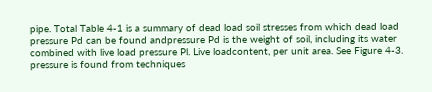pipe. Total Table 4-1 is a summary of dead load soil stresses from which dead load pressure Pd can be found andpressure Pd is the weight of soil, including its water combined with live load pressure Pl. Live loadcontent, per unit area. See Figure 4-3. pressure is found from techniques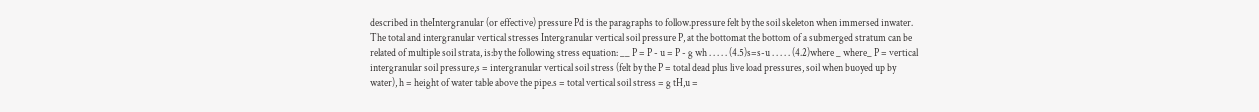described in theIntergranular (or effective) pressure Pd is the paragraphs to follow.pressure felt by the soil skeleton when immersed inwater. The total and intergranular vertical stresses Intergranular vertical soil pressure P, at the bottomat the bottom of a submerged stratum can be related of multiple soil strata, is:by the following stress equation: __ P = P - u = P - g wh . . . . . (4.5)s=s-u . . . . . (4.2)where _ where_ P = vertical intergranular soil pressure,s = intergranular vertical soil stress (felt by the P = total dead plus live load pressures, soil when buoyed up by water), h = height of water table above the pipe.s = total vertical soil stress = g tH,u =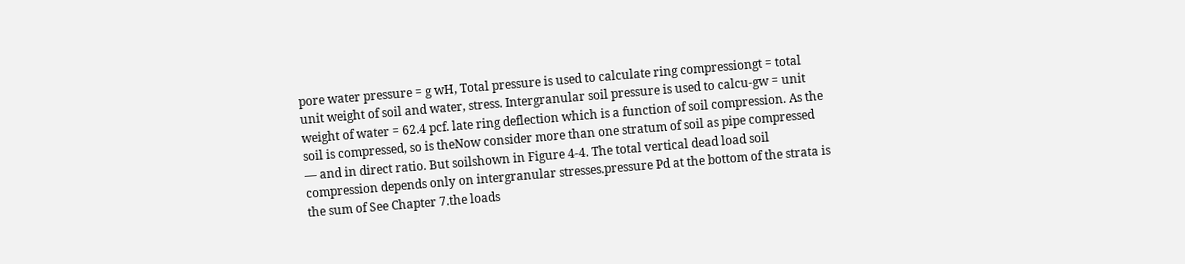pore water pressure = g wH, Total pressure is used to calculate ring compressiongt = total unit weight of soil and water, stress. Intergranular soil pressure is used to calcu-gw = unit weight of water = 62.4 pcf. late ring deflection which is a function of soil compression. As the soil is compressed, so is theNow consider more than one stratum of soil as pipe compressed — and in direct ratio. But soilshown in Figure 4-4. The total vertical dead load soil compression depends only on intergranular stresses.pressure Pd at the bottom of the strata is the sum of See Chapter 7.the loads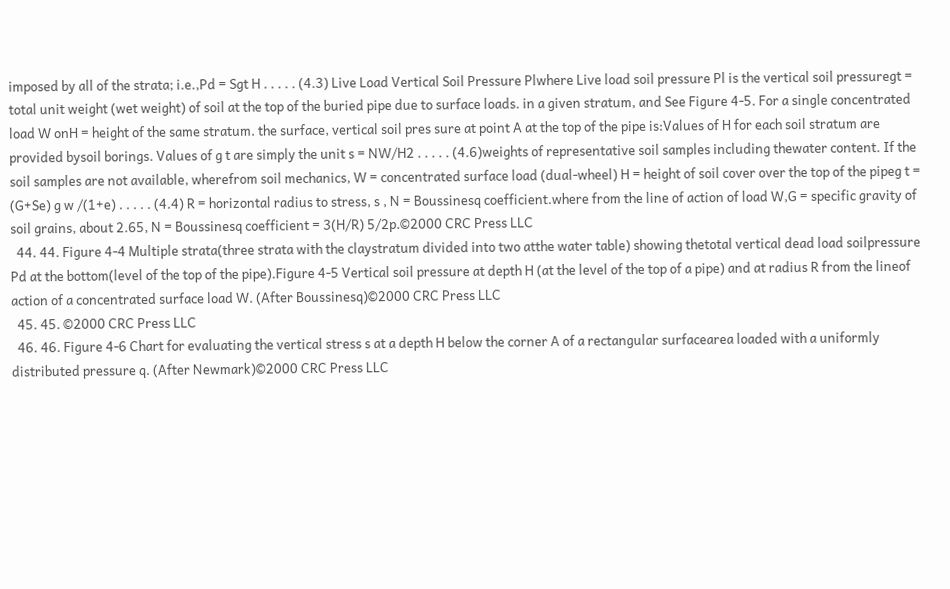imposed by all of the strata; i.e.,Pd = Sgt H . . . . . (4.3) Live Load Vertical Soil Pressure Plwhere Live load soil pressure Pl is the vertical soil pressuregt = total unit weight (wet weight) of soil at the top of the buried pipe due to surface loads. in a given stratum, and See Figure 4-5. For a single concentrated load W onH = height of the same stratum. the surface, vertical soil pres sure at point A at the top of the pipe is:Values of H for each soil stratum are provided bysoil borings. Values of g t are simply the unit s = NW/H2 . . . . . (4.6)weights of representative soil samples including thewater content. If the soil samples are not available, wherefrom soil mechanics, W = concentrated surface load (dual-wheel) H = height of soil cover over the top of the pipeg t = (G+Se) g w /(1+e) . . . . . (4.4) R = horizontal radius to stress, s , N = Boussinesq coefficient.where from the line of action of load W,G = specific gravity of soil grains, about 2.65, N = Boussinesq coefficient = 3(H/R) 5/2p.©2000 CRC Press LLC
  44. 44. Figure 4-4 Multiple strata(three strata with the claystratum divided into two atthe water table) showing thetotal vertical dead load soilpressure Pd at the bottom(level of the top of the pipe).Figure 4-5 Vertical soil pressure at depth H (at the level of the top of a pipe) and at radius R from the lineof action of a concentrated surface load W. (After Boussinesq)©2000 CRC Press LLC
  45. 45. ©2000 CRC Press LLC
  46. 46. Figure 4-6 Chart for evaluating the vertical stress s at a depth H below the corner A of a rectangular surfacearea loaded with a uniformly distributed pressure q. (After Newmark)©2000 CRC Press LLC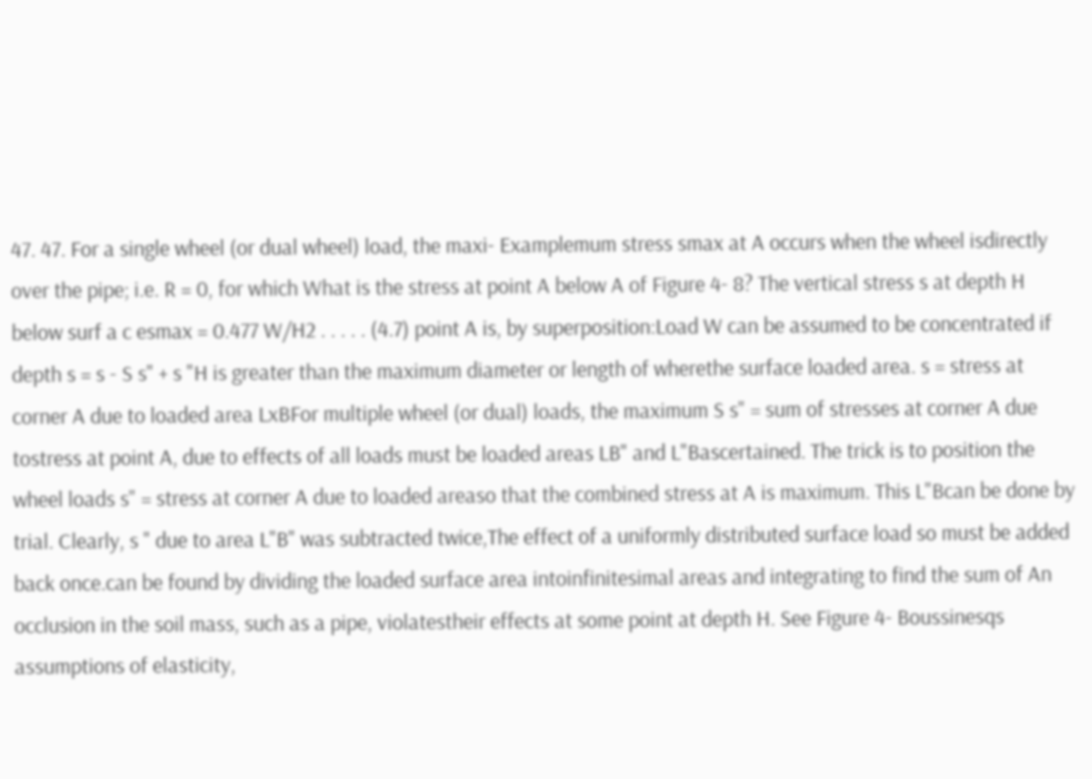47. 47. For a single wheel (or dual wheel) load, the maxi- Examplemum stress smax at A occurs when the wheel isdirectly over the pipe; i.e. R = 0, for which What is the stress at point A below A of Figure 4- 8? The vertical stress s at depth H below surf a c esmax = 0.477 W/H2 . . . . . (4.7) point A is, by superposition:Load W can be assumed to be concentrated if depth s = s - S s" + s "H is greater than the maximum diameter or length of wherethe surface loaded area. s = stress at corner A due to loaded area LxBFor multiple wheel (or dual) loads, the maximum S s" = sum of stresses at corner A due tostress at point A, due to effects of all loads must be loaded areas LB" and L"Bascertained. The trick is to position the wheel loads s" = stress at corner A due to loaded areaso that the combined stress at A is maximum. This L"Bcan be done by trial. Clearly, s " due to area L"B" was subtracted twice,The effect of a uniformly distributed surface load so must be added back once.can be found by dividing the loaded surface area intoinfinitesimal areas and integrating to find the sum of An occlusion in the soil mass, such as a pipe, violatestheir effects at some point at depth H. See Figure 4- Boussinesqs assumptions of elasticity,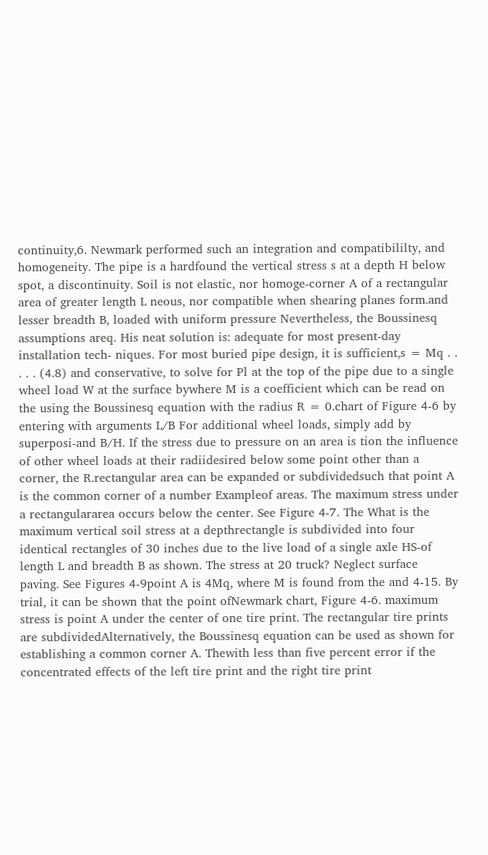continuity,6. Newmark performed such an integration and compatibililty, and homogeneity. The pipe is a hardfound the vertical stress s at a depth H below spot, a discontinuity. Soil is not elastic, nor homoge-corner A of a rectangular area of greater length L neous, nor compatible when shearing planes form.and lesser breadth B, loaded with uniform pressure Nevertheless, the Boussinesq assumptions areq. His neat solution is: adequate for most present-day installation tech- niques. For most buried pipe design, it is sufficient,s = Mq . . . . . (4.8) and conservative, to solve for Pl at the top of the pipe due to a single wheel load W at the surface bywhere M is a coefficient which can be read on the using the Boussinesq equation with the radius R = 0.chart of Figure 4-6 by entering with arguments L/B For additional wheel loads, simply add by superposi-and B/H. If the stress due to pressure on an area is tion the influence of other wheel loads at their radiidesired below some point other than a corner, the R.rectangular area can be expanded or subdividedsuch that point A is the common corner of a number Exampleof areas. The maximum stress under a rectangulararea occurs below the center. See Figure 4-7. The What is the maximum vertical soil stress at a depthrectangle is subdivided into four identical rectangles of 30 inches due to the live load of a single axle HS-of length L and breadth B as shown. The stress at 20 truck? Neglect surface paving. See Figures 4-9point A is 4Mq, where M is found from the and 4-15. By trial, it can be shown that the point ofNewmark chart, Figure 4-6. maximum stress is point A under the center of one tire print. The rectangular tire prints are subdividedAlternatively, the Boussinesq equation can be used as shown for establishing a common corner A. Thewith less than five percent error if the concentrated effects of the left tire print and the right tire print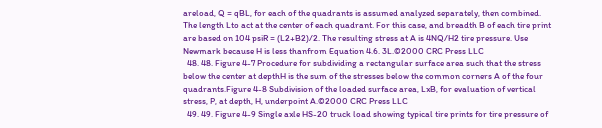areload, Q = qBL, for each of the quadrants is assumed analyzed separately, then combined. The length Lto act at the center of each quadrant. For this case, and breadth B of each tire print are based on 104 psiR = (L2+B2)/2. The resulting stress at A is 4NQ/H2 tire pressure. Use Newmark because H is less thanfrom Equation 4.6. 3L.©2000 CRC Press LLC
  48. 48. Figure 4-7 Procedure for subdividing a rectangular surface area such that the stress below the center at depthH is the sum of the stresses below the common corners A of the four quadrants.Figure 4-8 Subdivision of the loaded surface area, LxB, for evaluation of vertical stress, P, at depth, H, underpoint A.©2000 CRC Press LLC
  49. 49. Figure 4-9 Single axle HS-20 truck load showing typical tire prints for tire pressure of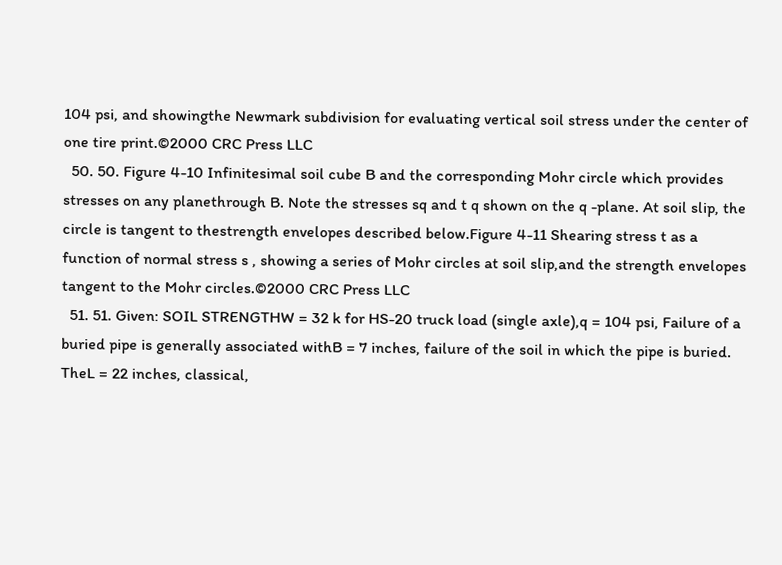104 psi, and showingthe Newmark subdivision for evaluating vertical soil stress under the center of one tire print.©2000 CRC Press LLC
  50. 50. Figure 4-10 Infinitesimal soil cube B and the corresponding Mohr circle which provides stresses on any planethrough B. Note the stresses sq and t q shown on the q -plane. At soil slip, the circle is tangent to thestrength envelopes described below.Figure 4-11 Shearing stress t as a function of normal stress s , showing a series of Mohr circles at soil slip,and the strength envelopes tangent to the Mohr circles.©2000 CRC Press LLC
  51. 51. Given: SOIL STRENGTHW = 32 k for HS-20 truck load (single axle),q = 104 psi, Failure of a buried pipe is generally associated withB = 7 inches, failure of the soil in which the pipe is buried. TheL = 22 inches, classical,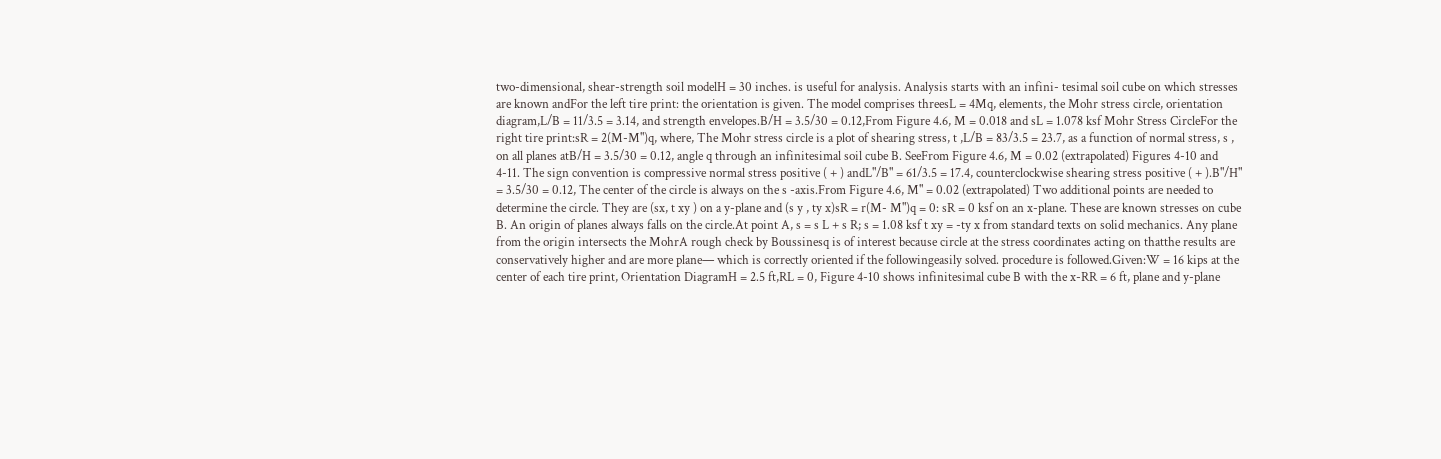two-dimensional, shear-strength soil modelH = 30 inches. is useful for analysis. Analysis starts with an infini- tesimal soil cube on which stresses are known andFor the left tire print: the orientation is given. The model comprises threesL = 4Mq, elements, the Mohr stress circle, orientation diagram,L/B = 11/3.5 = 3.14, and strength envelopes.B/H = 3.5/30 = 0.12,From Figure 4.6, M = 0.018 and sL = 1.078 ksf Mohr Stress CircleFor the right tire print:sR = 2(M-M")q, where, The Mohr stress circle is a plot of shearing stress, t ,L/B = 83/3.5 = 23.7, as a function of normal stress, s , on all planes atB/H = 3.5/30 = 0.12, angle q through an infinitesimal soil cube B. SeeFrom Figure 4.6, M = 0.02 (extrapolated) Figures 4-10 and 4-11. The sign convention is compressive normal stress positive ( + ) andL"/B" = 61/3.5 = 17.4, counterclockwise shearing stress positive ( + ).B"/H" = 3.5/30 = 0.12, The center of the circle is always on the s -axis.From Figure 4.6, M" = 0.02 (extrapolated) Two additional points are needed to determine the circle. They are (sx, t xy ) on a y-plane and (s y , ty x)sR = r(M- M")q = 0: sR = 0 ksf on an x-plane. These are known stresses on cube B. An origin of planes always falls on the circle.At point A, s = s L + s R; s = 1.08 ksf t xy = -ty x from standard texts on solid mechanics. Any plane from the origin intersects the MohrA rough check by Boussinesq is of interest because circle at the stress coordinates acting on thatthe results are conservatively higher and are more plane— which is correctly oriented if the followingeasily solved. procedure is followed.Given:W = 16 kips at the center of each tire print, Orientation DiagramH = 2.5 ft,RL = 0, Figure 4-10 shows infinitesimal cube B with the x-RR = 6 ft, plane and y-plane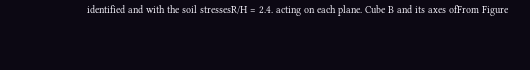identified and with the soil stressesR/H = 2.4. acting on each plane. Cube B and its axes ofFrom Figure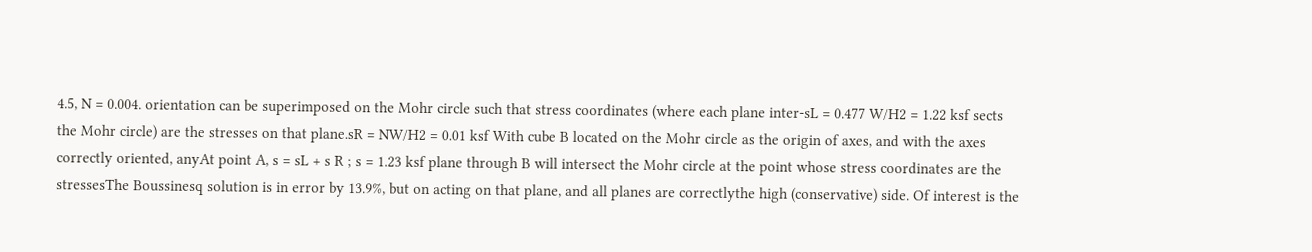4.5, N = 0.004. orientation can be superimposed on the Mohr circle such that stress coordinates (where each plane inter-sL = 0.477 W/H2 = 1.22 ksf sects the Mohr circle) are the stresses on that plane.sR = NW/H2 = 0.01 ksf With cube B located on the Mohr circle as the origin of axes, and with the axes correctly oriented, anyAt point A, s = sL + s R ; s = 1.23 ksf plane through B will intersect the Mohr circle at the point whose stress coordinates are the stressesThe Boussinesq solution is in error by 13.9%, but on acting on that plane, and all planes are correctlythe high (conservative) side. Of interest is the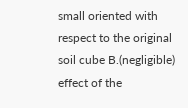small oriented with respect to the original soil cube B.(negligible) effect of the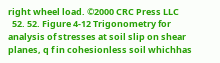right wheel load. ©2000 CRC Press LLC
  52. 52. Figure 4-12 Trigonometry for analysis of stresses at soil slip on shear planes, q f in cohesionless soil whichhas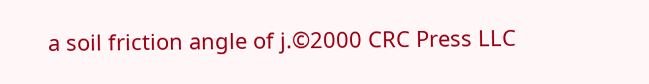a soil friction angle of j.©2000 CRC Press LLC